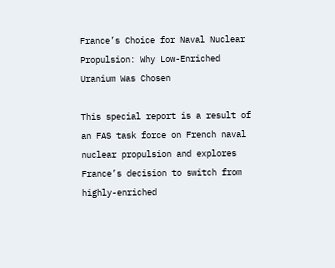France’s Choice for Naval Nuclear Propulsion: Why Low-Enriched Uranium Was Chosen

This special report is a result of an FAS task force on French naval nuclear propulsion and explores France’s decision to switch from highly-enriched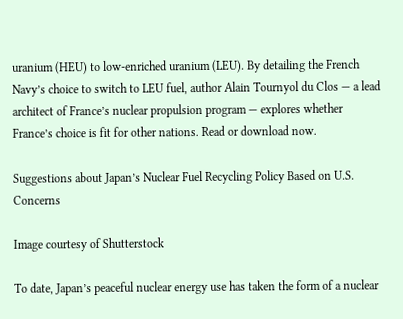uranium (HEU) to low-enriched uranium (LEU). By detailing the French Navy’s choice to switch to LEU fuel, author Alain Tournyol du Clos — a lead architect of France’s nuclear propulsion program — explores whether France’s choice is fit for other nations. Read or download now.

Suggestions about Japan’s Nuclear Fuel Recycling Policy Based on U.S. Concerns

Image courtesy of Shutterstock

To date, Japan’s peaceful nuclear energy use has taken the form of a nuclear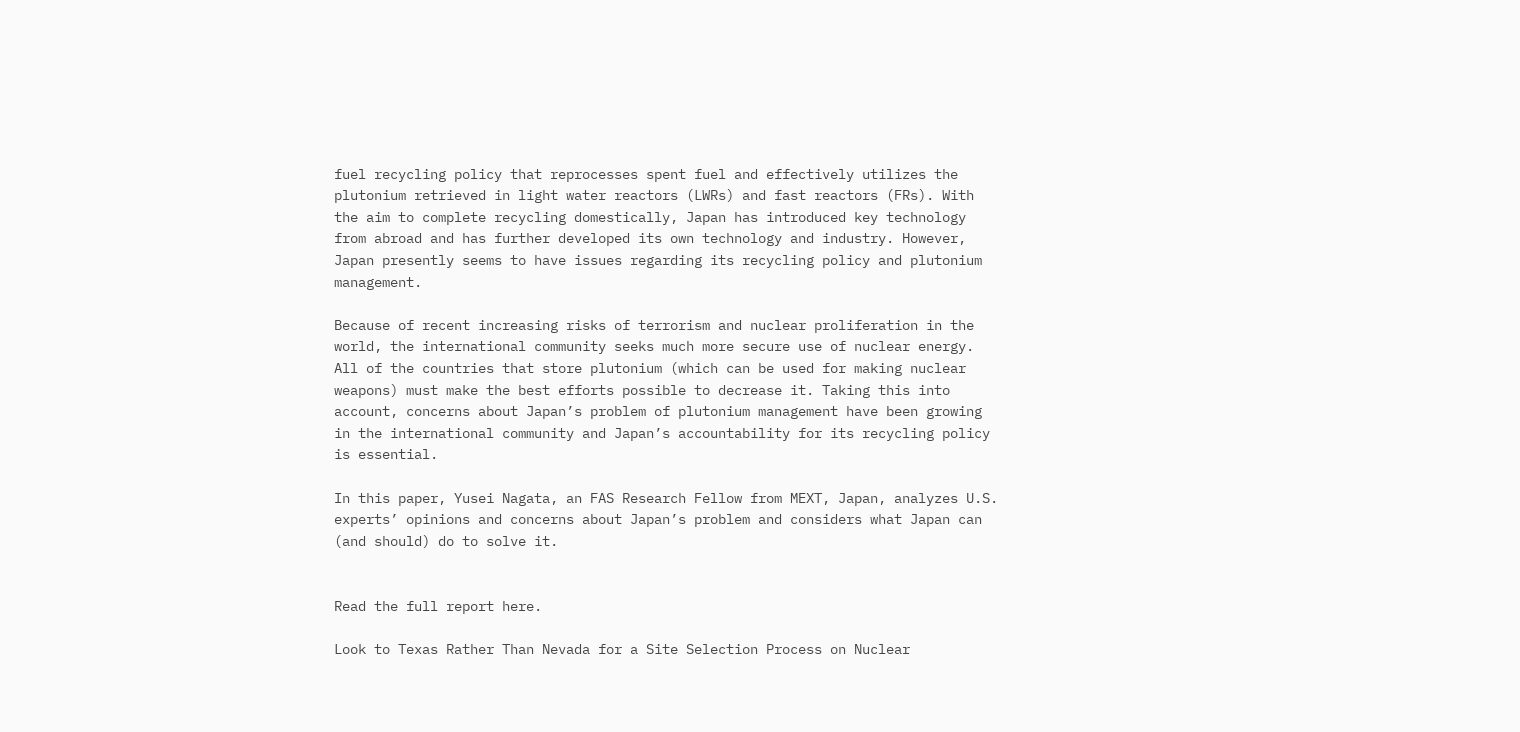fuel recycling policy that reprocesses spent fuel and effectively utilizes the plutonium retrieved in light water reactors (LWRs) and fast reactors (FRs). With the aim to complete recycling domestically, Japan has introduced key technology from abroad and has further developed its own technology and industry. However, Japan presently seems to have issues regarding its recycling policy and plutonium management.

Because of recent increasing risks of terrorism and nuclear proliferation in the world, the international community seeks much more secure use of nuclear energy. All of the countries that store plutonium (which can be used for making nuclear weapons) must make the best efforts possible to decrease it. Taking this into account, concerns about Japan’s problem of plutonium management have been growing in the international community and Japan’s accountability for its recycling policy is essential.

In this paper, Yusei Nagata, an FAS Research Fellow from MEXT, Japan, analyzes U.S. experts’ opinions and concerns about Japan’s problem and considers what Japan can (and should) do to solve it.


Read the full report here.

Look to Texas Rather Than Nevada for a Site Selection Process on Nuclear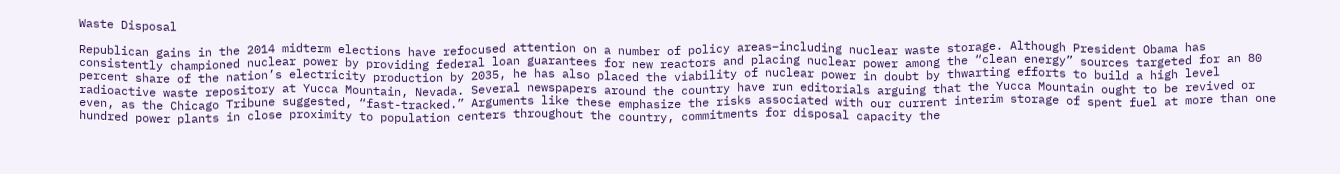Waste Disposal

Republican gains in the 2014 midterm elections have refocused attention on a number of policy areas–including nuclear waste storage. Although President Obama has consistently championed nuclear power by providing federal loan guarantees for new reactors and placing nuclear power among the “clean energy” sources targeted for an 80 percent share of the nation’s electricity production by 2035, he has also placed the viability of nuclear power in doubt by thwarting efforts to build a high level radioactive waste repository at Yucca Mountain, Nevada. Several newspapers around the country have run editorials arguing that the Yucca Mountain ought to be revived or even, as the Chicago Tribune suggested, “fast-tracked.” Arguments like these emphasize the risks associated with our current interim storage of spent fuel at more than one hundred power plants in close proximity to population centers throughout the country, commitments for disposal capacity the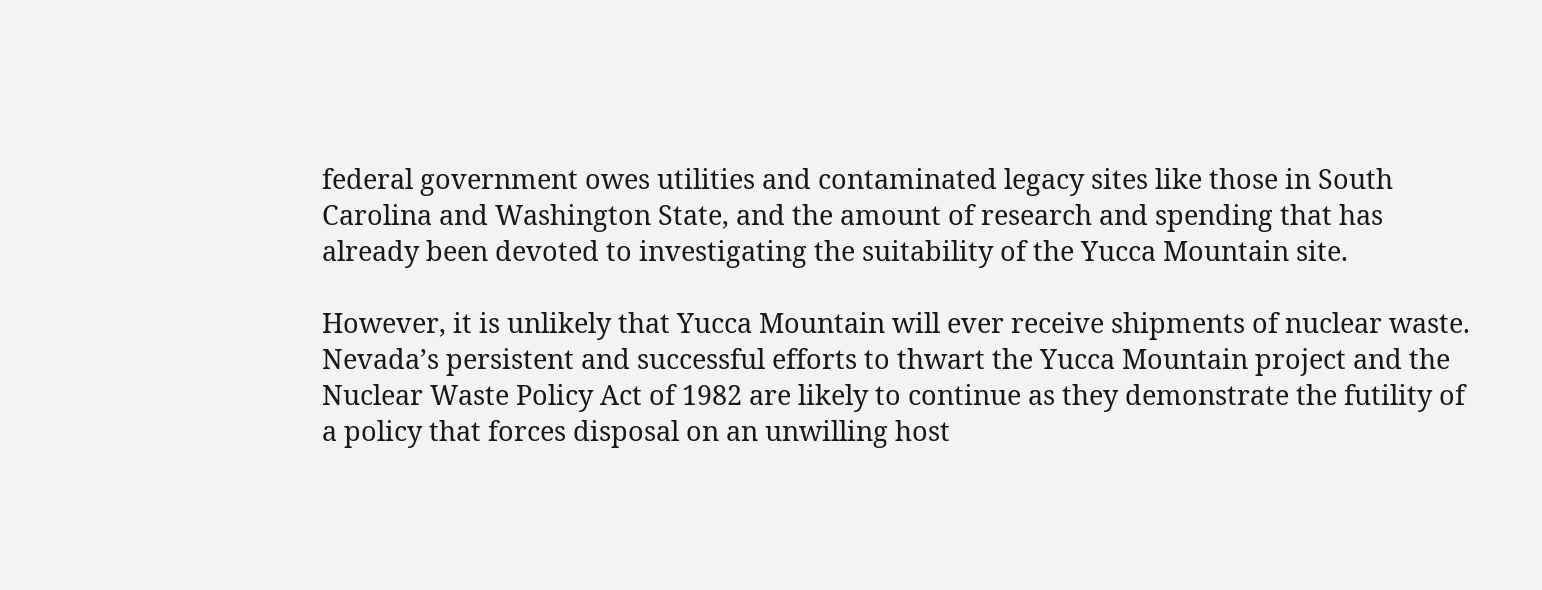federal government owes utilities and contaminated legacy sites like those in South Carolina and Washington State, and the amount of research and spending that has already been devoted to investigating the suitability of the Yucca Mountain site.

However, it is unlikely that Yucca Mountain will ever receive shipments of nuclear waste. Nevada’s persistent and successful efforts to thwart the Yucca Mountain project and the Nuclear Waste Policy Act of 1982 are likely to continue as they demonstrate the futility of a policy that forces disposal on an unwilling host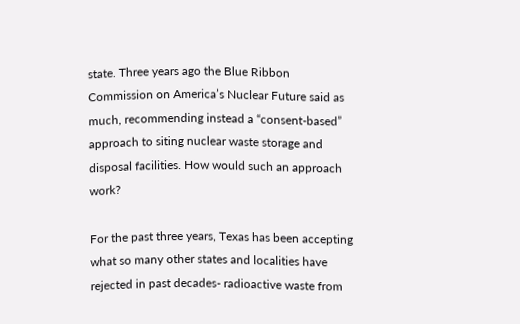state. Three years ago the Blue Ribbon Commission on America’s Nuclear Future said as much, recommending instead a “consent-based” approach to siting nuclear waste storage and disposal facilities. How would such an approach work?

For the past three years, Texas has been accepting what so many other states and localities have rejected in past decades- radioactive waste from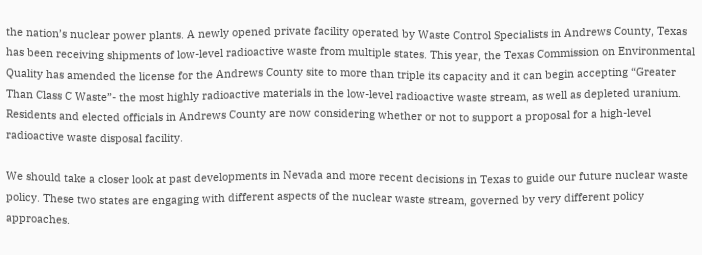the nation’s nuclear power plants. A newly opened private facility operated by Waste Control Specialists in Andrews County, Texas has been receiving shipments of low-level radioactive waste from multiple states. This year, the Texas Commission on Environmental Quality has amended the license for the Andrews County site to more than triple its capacity and it can begin accepting “Greater Than Class C Waste”- the most highly radioactive materials in the low-level radioactive waste stream, as well as depleted uranium. Residents and elected officials in Andrews County are now considering whether or not to support a proposal for a high-level radioactive waste disposal facility.

We should take a closer look at past developments in Nevada and more recent decisions in Texas to guide our future nuclear waste policy. These two states are engaging with different aspects of the nuclear waste stream, governed by very different policy approaches.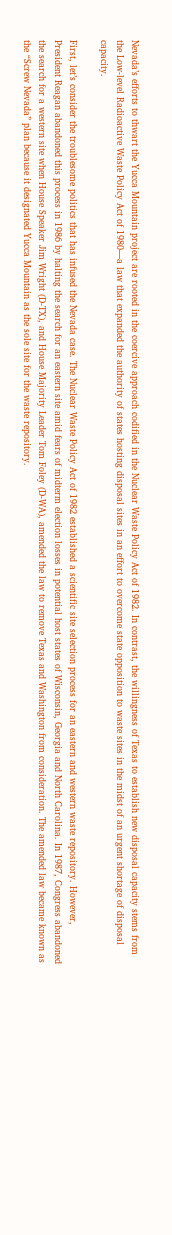Nevada’s efforts to thwart the Yucca Mountain project are rooted in the coercive approach codified in the Nuclear Waste Policy Act of 1982. In contrast, the willingness of Texas to establish new disposal capacity stems from the Low-level Radioactive Waste Policy Act of 1980—a law that expanded the authority of states hosting disposal sites in an effort to overcome state opposition to waste sites in the midst of an urgent shortage of disposal capacity.

First, let’s consider the troublesome politics that has infused the Nevada case. The Nuclear Waste Policy Act of 1982 established a scientific site selection process for an eastern and western waste repository. However, President Reagan abandoned this process in 1986 by halting the search for an eastern site amid fears of midterm election losses in potential host states of Wisconsin, Georgia and North Carolina. In 1987, Congress abandoned the search for a western site when House Speaker Jim Wright (D-TX), and House Majority Leader Tom Foley (D-WA), amended the law to remove Texas and Washington from consideration. The amended law became known as the “Screw Nevada” plan because it designated Yucca Mountain as the sole site for the waste repository.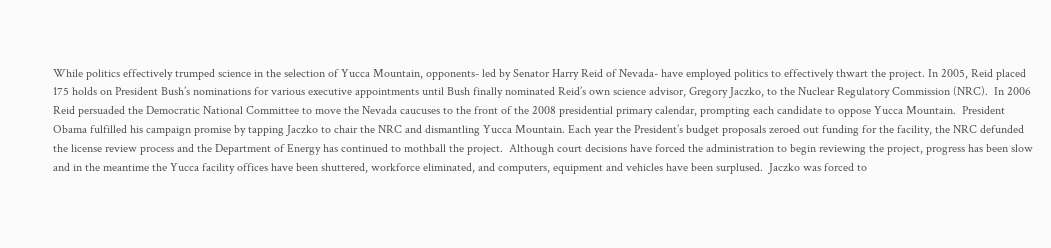While politics effectively trumped science in the selection of Yucca Mountain, opponents- led by Senator Harry Reid of Nevada- have employed politics to effectively thwart the project. In 2005, Reid placed 175 holds on President Bush’s nominations for various executive appointments until Bush finally nominated Reid’s own science advisor, Gregory Jaczko, to the Nuclear Regulatory Commission (NRC).  In 2006 Reid persuaded the Democratic National Committee to move the Nevada caucuses to the front of the 2008 presidential primary calendar, prompting each candidate to oppose Yucca Mountain.  President Obama fulfilled his campaign promise by tapping Jaczko to chair the NRC and dismantling Yucca Mountain. Each year the President’s budget proposals zeroed out funding for the facility, the NRC defunded the license review process and the Department of Energy has continued to mothball the project.  Although court decisions have forced the administration to begin reviewing the project, progress has been slow and in the meantime the Yucca facility offices have been shuttered, workforce eliminated, and computers, equipment and vehicles have been surplused.  Jaczko was forced to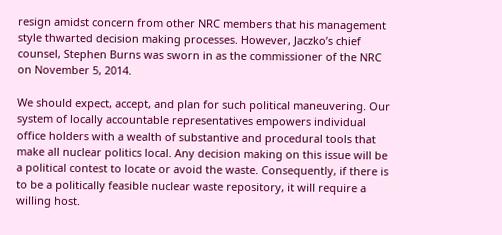resign amidst concern from other NRC members that his management style thwarted decision making processes. However, Jaczko’s chief counsel, Stephen Burns was sworn in as the commissioner of the NRC on November 5, 2014.

We should expect, accept, and plan for such political maneuvering. Our system of locally accountable representatives empowers individual office holders with a wealth of substantive and procedural tools that make all nuclear politics local. Any decision making on this issue will be a political contest to locate or avoid the waste. Consequently, if there is to be a politically feasible nuclear waste repository, it will require a willing host.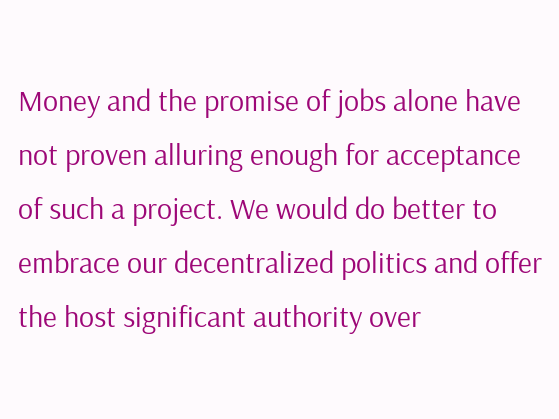Money and the promise of jobs alone have not proven alluring enough for acceptance of such a project. We would do better to embrace our decentralized politics and offer the host significant authority over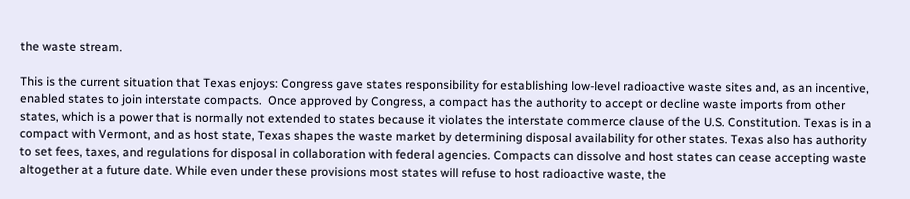the waste stream.

This is the current situation that Texas enjoys: Congress gave states responsibility for establishing low-level radioactive waste sites and, as an incentive, enabled states to join interstate compacts.  Once approved by Congress, a compact has the authority to accept or decline waste imports from other states, which is a power that is normally not extended to states because it violates the interstate commerce clause of the U.S. Constitution. Texas is in a compact with Vermont, and as host state, Texas shapes the waste market by determining disposal availability for other states. Texas also has authority to set fees, taxes, and regulations for disposal in collaboration with federal agencies. Compacts can dissolve and host states can cease accepting waste altogether at a future date. While even under these provisions most states will refuse to host radioactive waste, the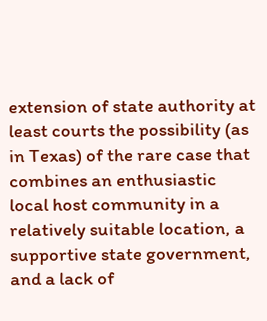extension of state authority at least courts the possibility (as in Texas) of the rare case that combines an enthusiastic local host community in a relatively suitable location, a supportive state government, and a lack of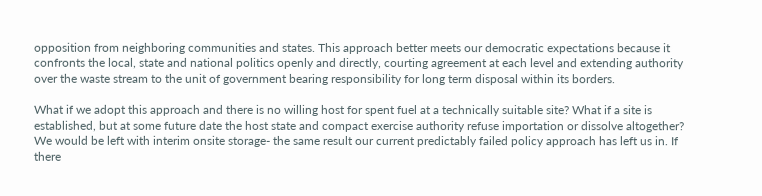opposition from neighboring communities and states. This approach better meets our democratic expectations because it confronts the local, state and national politics openly and directly, courting agreement at each level and extending authority over the waste stream to the unit of government bearing responsibility for long term disposal within its borders.

What if we adopt this approach and there is no willing host for spent fuel at a technically suitable site? What if a site is established, but at some future date the host state and compact exercise authority refuse importation or dissolve altogether? We would be left with interim onsite storage- the same result our current predictably failed policy approach has left us in. If there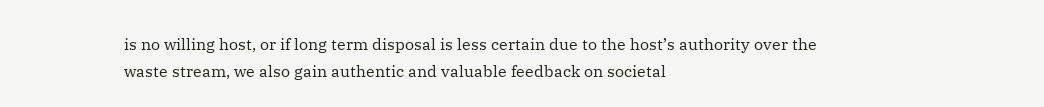is no willing host, or if long term disposal is less certain due to the host’s authority over the waste stream, we also gain authentic and valuable feedback on societal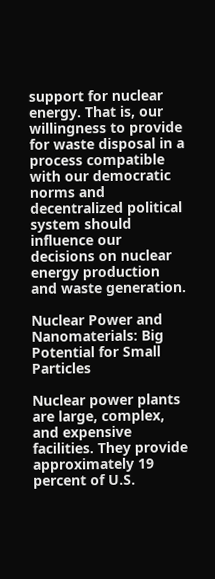support for nuclear energy. That is, our willingness to provide for waste disposal in a process compatible with our democratic norms and decentralized political system should influence our decisions on nuclear energy production and waste generation.

Nuclear Power and Nanomaterials: Big Potential for Small Particles

Nuclear power plants are large, complex, and expensive facilities. They provide approximately 19 percent of U.S.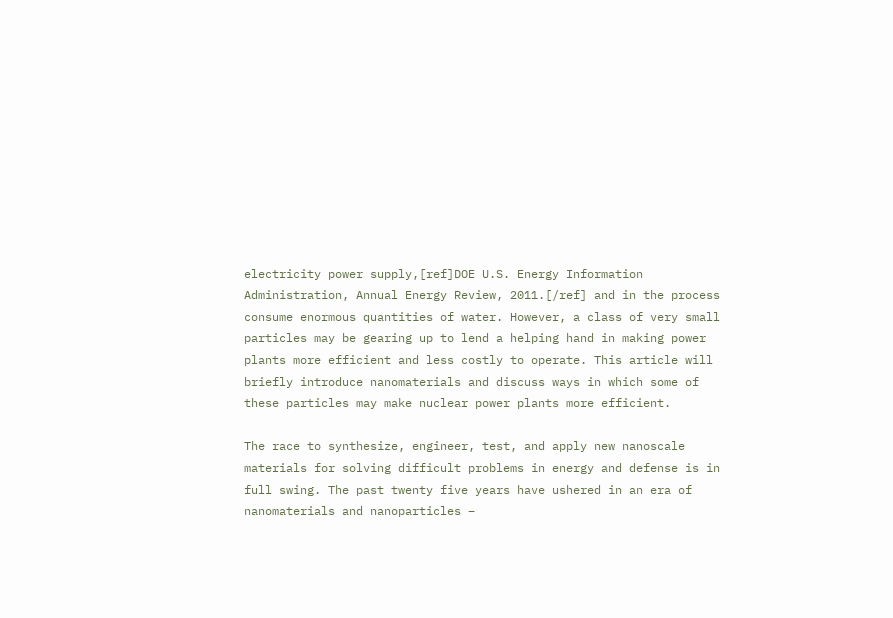electricity power supply,[ref]DOE U.S. Energy Information Administration, Annual Energy Review, 2011.[/ref] and in the process consume enormous quantities of water. However, a class of very small particles may be gearing up to lend a helping hand in making power plants more efficient and less costly to operate. This article will briefly introduce nanomaterials and discuss ways in which some of these particles may make nuclear power plants more efficient.

The race to synthesize, engineer, test, and apply new nanoscale materials for solving difficult problems in energy and defense is in full swing. The past twenty five years have ushered in an era of nanomaterials and nanoparticles –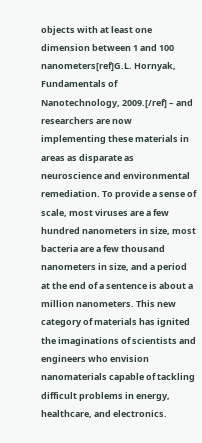objects with at least one dimension between 1 and 100 nanometers[ref]G.L. Hornyak, Fundamentals of Nanotechnology, 2009.[/ref] – and researchers are now implementing these materials in areas as disparate as neuroscience and environmental remediation. To provide a sense of scale, most viruses are a few hundred nanometers in size, most bacteria are a few thousand nanometers in size, and a period at the end of a sentence is about a million nanometers. This new category of materials has ignited the imaginations of scientists and engineers who envision nanomaterials capable of tackling difficult problems in energy, healthcare, and electronics.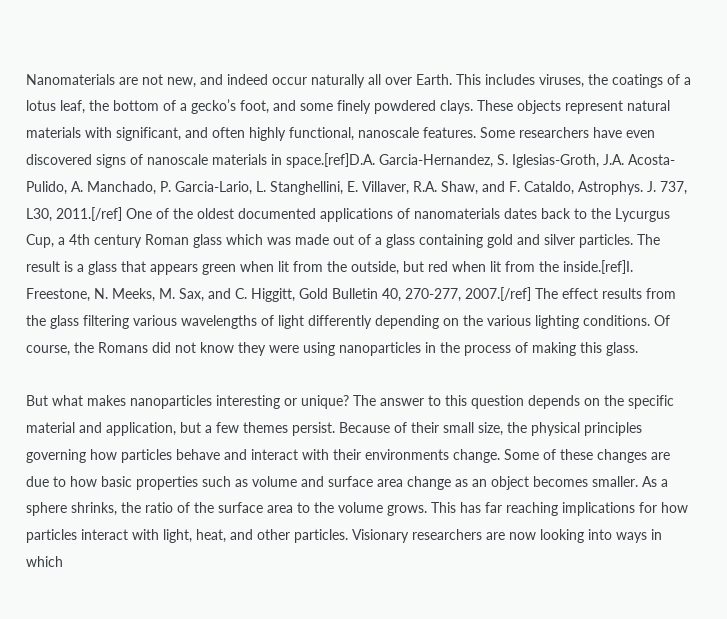Nanomaterials are not new, and indeed occur naturally all over Earth. This includes viruses, the coatings of a lotus leaf, the bottom of a gecko’s foot, and some finely powdered clays. These objects represent natural materials with significant, and often highly functional, nanoscale features. Some researchers have even discovered signs of nanoscale materials in space.[ref]D.A. Garcia-Hernandez, S. Iglesias-Groth, J.A. Acosta-Pulido, A. Manchado, P. Garcia-Lario, L. Stanghellini, E. Villaver, R.A. Shaw, and F. Cataldo, Astrophys. J. 737, L30, 2011.[/ref] One of the oldest documented applications of nanomaterials dates back to the Lycurgus Cup, a 4th century Roman glass which was made out of a glass containing gold and silver particles. The result is a glass that appears green when lit from the outside, but red when lit from the inside.[ref]I. Freestone, N. Meeks, M. Sax, and C. Higgitt, Gold Bulletin 40, 270-277, 2007.[/ref] The effect results from the glass filtering various wavelengths of light differently depending on the various lighting conditions. Of course, the Romans did not know they were using nanoparticles in the process of making this glass.

But what makes nanoparticles interesting or unique? The answer to this question depends on the specific material and application, but a few themes persist. Because of their small size, the physical principles governing how particles behave and interact with their environments change. Some of these changes are due to how basic properties such as volume and surface area change as an object becomes smaller. As a sphere shrinks, the ratio of the surface area to the volume grows. This has far reaching implications for how particles interact with light, heat, and other particles. Visionary researchers are now looking into ways in which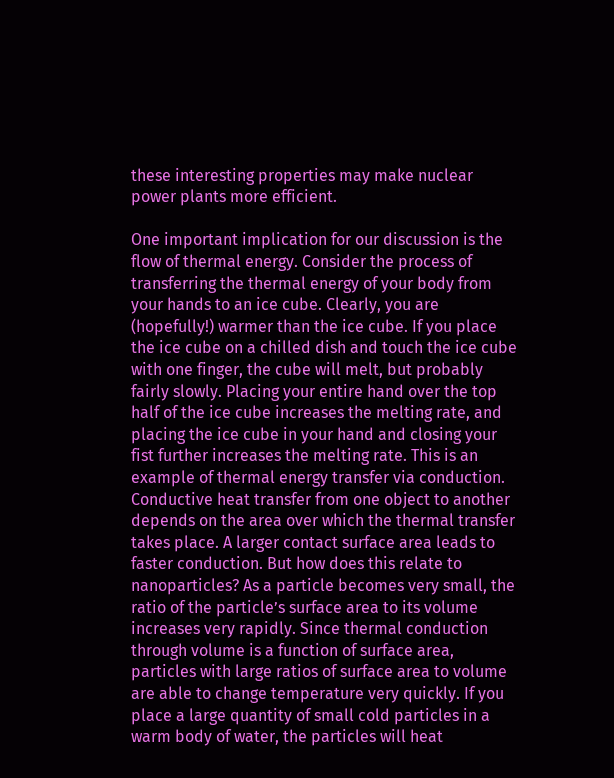these interesting properties may make nuclear power plants more efficient.

One important implication for our discussion is the flow of thermal energy. Consider the process of transferring the thermal energy of your body from your hands to an ice cube. Clearly, you are (hopefully!) warmer than the ice cube. If you place the ice cube on a chilled dish and touch the ice cube with one finger, the cube will melt, but probably fairly slowly. Placing your entire hand over the top half of the ice cube increases the melting rate, and placing the ice cube in your hand and closing your fist further increases the melting rate. This is an example of thermal energy transfer via conduction. Conductive heat transfer from one object to another depends on the area over which the thermal transfer takes place. A larger contact surface area leads to faster conduction. But how does this relate to nanoparticles? As a particle becomes very small, the ratio of the particle’s surface area to its volume increases very rapidly. Since thermal conduction through volume is a function of surface area, particles with large ratios of surface area to volume are able to change temperature very quickly. If you place a large quantity of small cold particles in a warm body of water, the particles will heat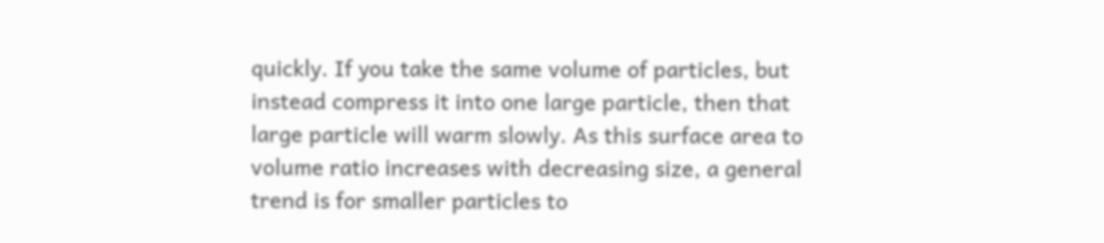quickly. If you take the same volume of particles, but instead compress it into one large particle, then that large particle will warm slowly. As this surface area to volume ratio increases with decreasing size, a general trend is for smaller particles to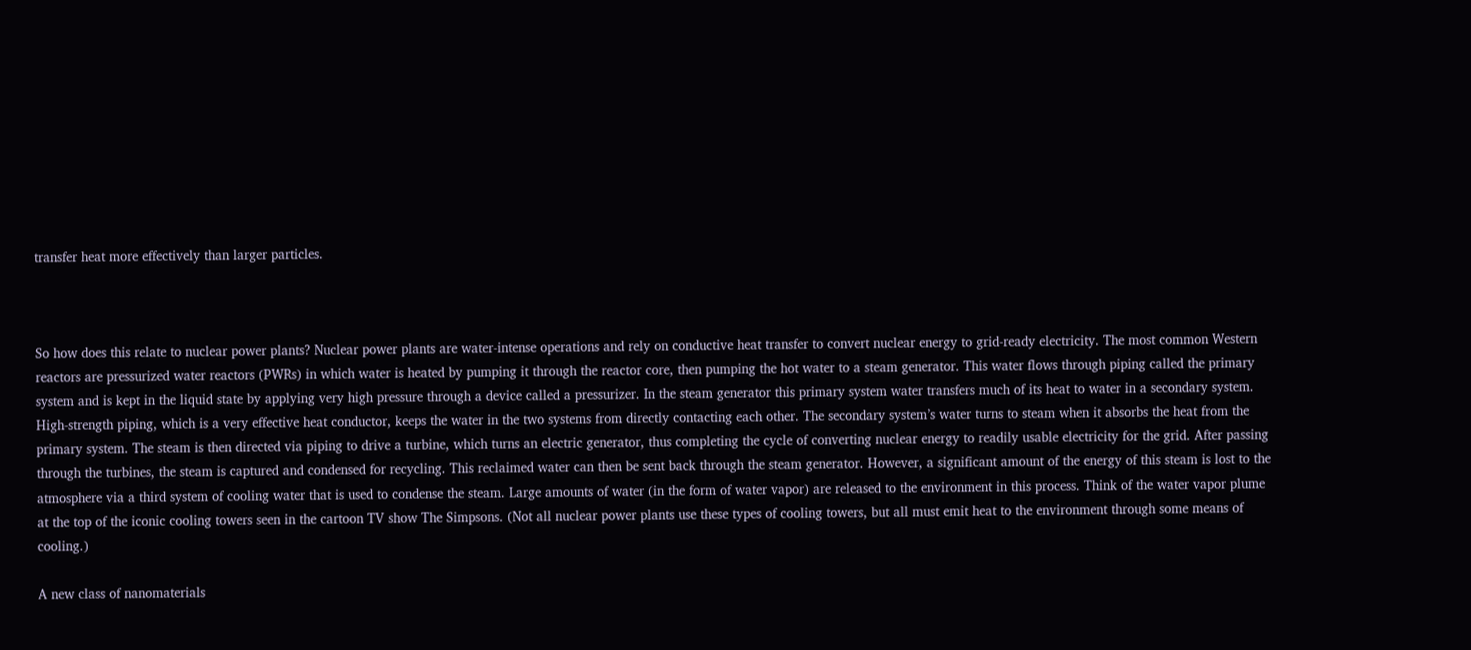transfer heat more effectively than larger particles.



So how does this relate to nuclear power plants? Nuclear power plants are water-intense operations and rely on conductive heat transfer to convert nuclear energy to grid-ready electricity. The most common Western reactors are pressurized water reactors (PWRs) in which water is heated by pumping it through the reactor core, then pumping the hot water to a steam generator. This water flows through piping called the primary system and is kept in the liquid state by applying very high pressure through a device called a pressurizer. In the steam generator this primary system water transfers much of its heat to water in a secondary system. High-strength piping, which is a very effective heat conductor, keeps the water in the two systems from directly contacting each other. The secondary system’s water turns to steam when it absorbs the heat from the primary system. The steam is then directed via piping to drive a turbine, which turns an electric generator, thus completing the cycle of converting nuclear energy to readily usable electricity for the grid. After passing through the turbines, the steam is captured and condensed for recycling. This reclaimed water can then be sent back through the steam generator. However, a significant amount of the energy of this steam is lost to the atmosphere via a third system of cooling water that is used to condense the steam. Large amounts of water (in the form of water vapor) are released to the environment in this process. Think of the water vapor plume at the top of the iconic cooling towers seen in the cartoon TV show The Simpsons. (Not all nuclear power plants use these types of cooling towers, but all must emit heat to the environment through some means of cooling.)

A new class of nanomaterials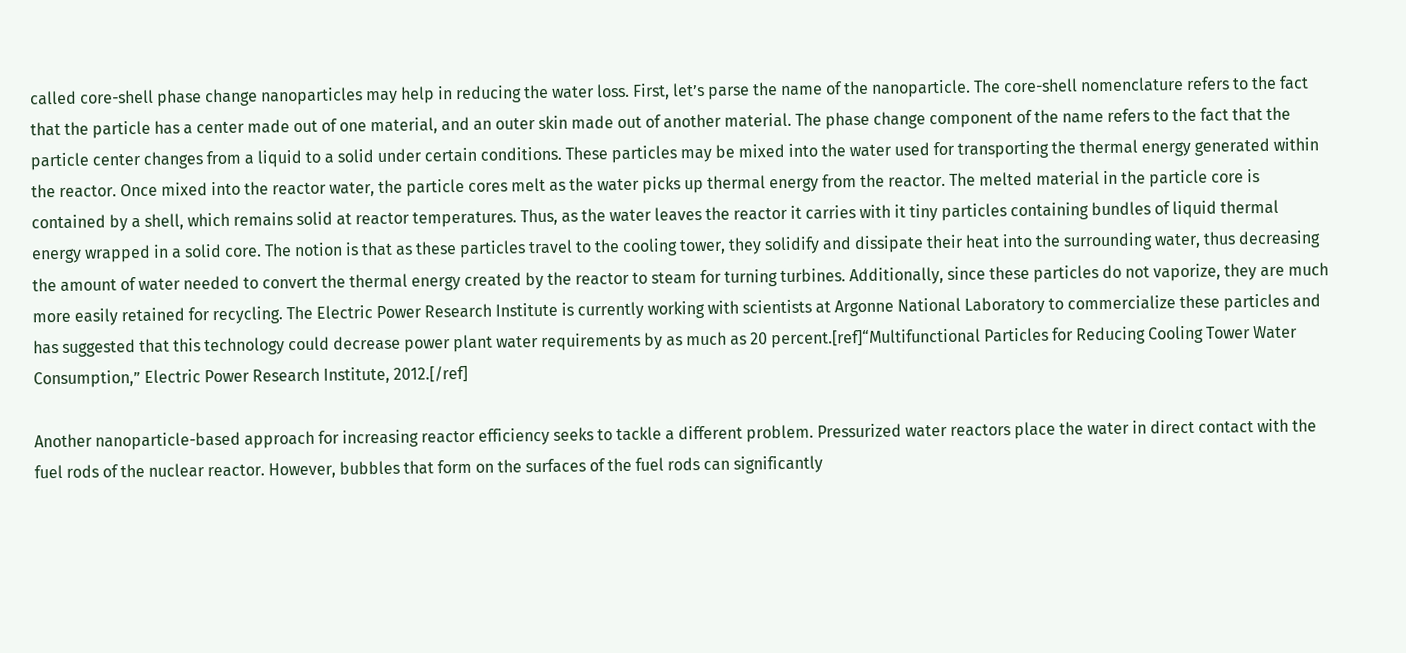called core-shell phase change nanoparticles may help in reducing the water loss. First, let’s parse the name of the nanoparticle. The core-shell nomenclature refers to the fact that the particle has a center made out of one material, and an outer skin made out of another material. The phase change component of the name refers to the fact that the particle center changes from a liquid to a solid under certain conditions. These particles may be mixed into the water used for transporting the thermal energy generated within the reactor. Once mixed into the reactor water, the particle cores melt as the water picks up thermal energy from the reactor. The melted material in the particle core is contained by a shell, which remains solid at reactor temperatures. Thus, as the water leaves the reactor it carries with it tiny particles containing bundles of liquid thermal energy wrapped in a solid core. The notion is that as these particles travel to the cooling tower, they solidify and dissipate their heat into the surrounding water, thus decreasing the amount of water needed to convert the thermal energy created by the reactor to steam for turning turbines. Additionally, since these particles do not vaporize, they are much more easily retained for recycling. The Electric Power Research Institute is currently working with scientists at Argonne National Laboratory to commercialize these particles and has suggested that this technology could decrease power plant water requirements by as much as 20 percent.[ref]“Multifunctional Particles for Reducing Cooling Tower Water Consumption,” Electric Power Research Institute, 2012.[/ref]

Another nanoparticle-based approach for increasing reactor efficiency seeks to tackle a different problem. Pressurized water reactors place the water in direct contact with the fuel rods of the nuclear reactor. However, bubbles that form on the surfaces of the fuel rods can significantly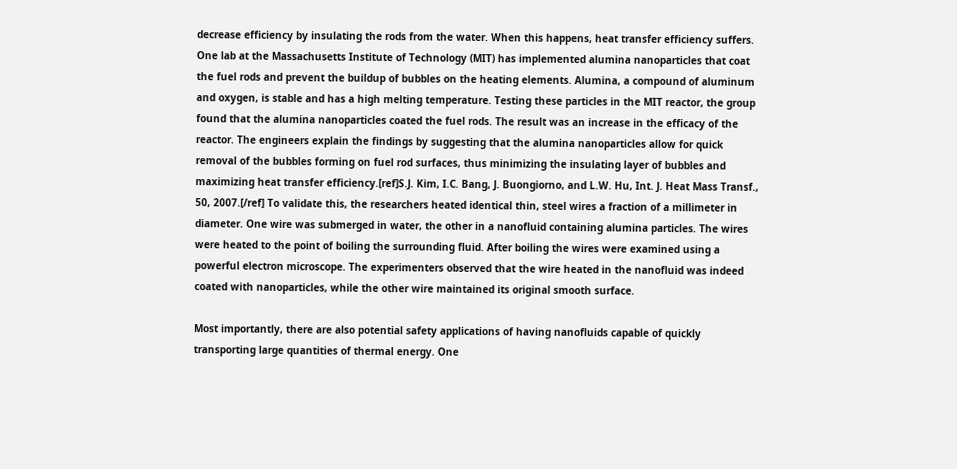decrease efficiency by insulating the rods from the water. When this happens, heat transfer efficiency suffers. One lab at the Massachusetts Institute of Technology (MIT) has implemented alumina nanoparticles that coat the fuel rods and prevent the buildup of bubbles on the heating elements. Alumina, a compound of aluminum and oxygen, is stable and has a high melting temperature. Testing these particles in the MIT reactor, the group found that the alumina nanoparticles coated the fuel rods. The result was an increase in the efficacy of the reactor. The engineers explain the findings by suggesting that the alumina nanoparticles allow for quick removal of the bubbles forming on fuel rod surfaces, thus minimizing the insulating layer of bubbles and maximizing heat transfer efficiency.[ref]S.J. Kim, I.C. Bang, J. Buongiorno, and L.W. Hu, Int. J. Heat Mass Transf., 50, 2007.[/ref] To validate this, the researchers heated identical thin, steel wires a fraction of a millimeter in diameter. One wire was submerged in water, the other in a nanofluid containing alumina particles. The wires were heated to the point of boiling the surrounding fluid. After boiling the wires were examined using a powerful electron microscope. The experimenters observed that the wire heated in the nanofluid was indeed coated with nanoparticles, while the other wire maintained its original smooth surface.

Most importantly, there are also potential safety applications of having nanofluids capable of quickly transporting large quantities of thermal energy. One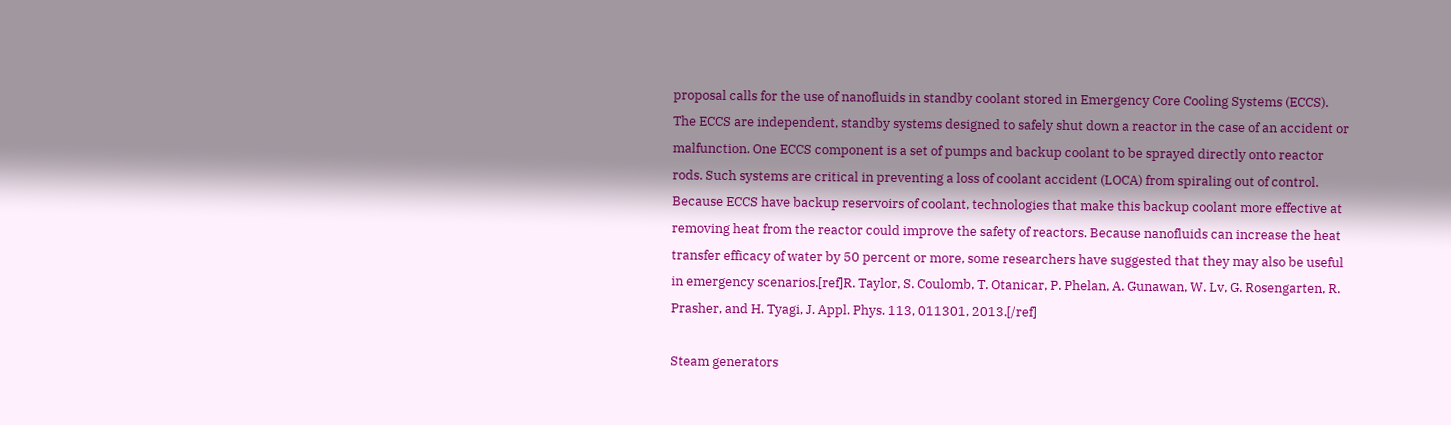proposal calls for the use of nanofluids in standby coolant stored in Emergency Core Cooling Systems (ECCS). The ECCS are independent, standby systems designed to safely shut down a reactor in the case of an accident or malfunction. One ECCS component is a set of pumps and backup coolant to be sprayed directly onto reactor rods. Such systems are critical in preventing a loss of coolant accident (LOCA) from spiraling out of control. Because ECCS have backup reservoirs of coolant, technologies that make this backup coolant more effective at removing heat from the reactor could improve the safety of reactors. Because nanofluids can increase the heat transfer efficacy of water by 50 percent or more, some researchers have suggested that they may also be useful in emergency scenarios.[ref]R. Taylor, S. Coulomb, T. Otanicar, P. Phelan, A. Gunawan, W. Lv, G. Rosengarten, R. Prasher, and H. Tyagi, J. Appl. Phys. 113, 011301, 2013.[/ref]

Steam generators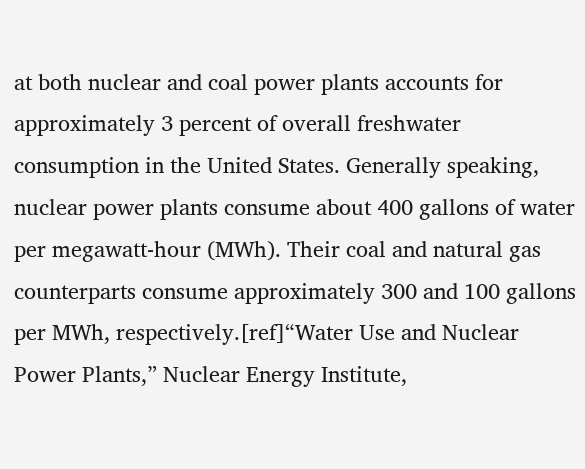at both nuclear and coal power plants accounts for approximately 3 percent of overall freshwater consumption in the United States. Generally speaking, nuclear power plants consume about 400 gallons of water per megawatt-hour (MWh). Their coal and natural gas counterparts consume approximately 300 and 100 gallons per MWh, respectively.[ref]“Water Use and Nuclear Power Plants,” Nuclear Energy Institute,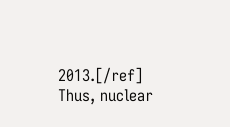2013.[/ref] Thus, nuclear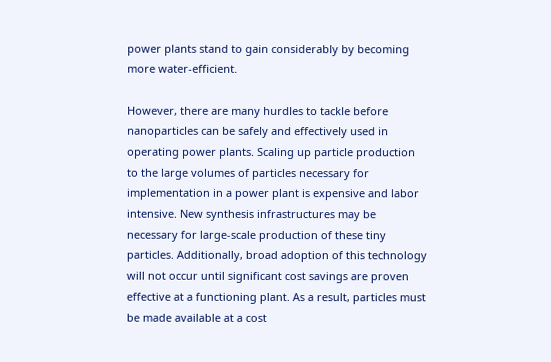power plants stand to gain considerably by becoming more water-efficient.

However, there are many hurdles to tackle before nanoparticles can be safely and effectively used in operating power plants. Scaling up particle production to the large volumes of particles necessary for implementation in a power plant is expensive and labor intensive. New synthesis infrastructures may be necessary for large-scale production of these tiny particles. Additionally, broad adoption of this technology will not occur until significant cost savings are proven effective at a functioning plant. As a result, particles must be made available at a cost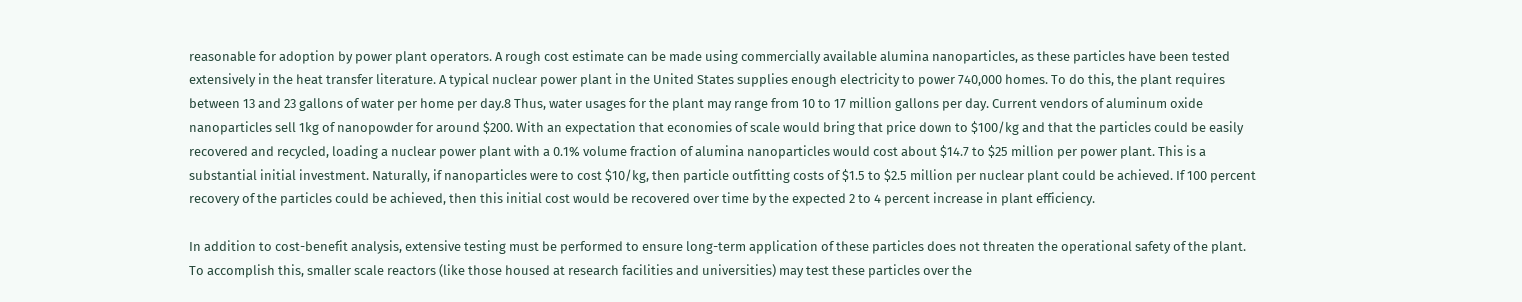reasonable for adoption by power plant operators. A rough cost estimate can be made using commercially available alumina nanoparticles, as these particles have been tested extensively in the heat transfer literature. A typical nuclear power plant in the United States supplies enough electricity to power 740,000 homes. To do this, the plant requires between 13 and 23 gallons of water per home per day.8 Thus, water usages for the plant may range from 10 to 17 million gallons per day. Current vendors of aluminum oxide nanoparticles sell 1kg of nanopowder for around $200. With an expectation that economies of scale would bring that price down to $100/kg and that the particles could be easily recovered and recycled, loading a nuclear power plant with a 0.1% volume fraction of alumina nanoparticles would cost about $14.7 to $25 million per power plant. This is a substantial initial investment. Naturally, if nanoparticles were to cost $10/kg, then particle outfitting costs of $1.5 to $2.5 million per nuclear plant could be achieved. If 100 percent recovery of the particles could be achieved, then this initial cost would be recovered over time by the expected 2 to 4 percent increase in plant efficiency.

In addition to cost-benefit analysis, extensive testing must be performed to ensure long-term application of these particles does not threaten the operational safety of the plant. To accomplish this, smaller scale reactors (like those housed at research facilities and universities) may test these particles over the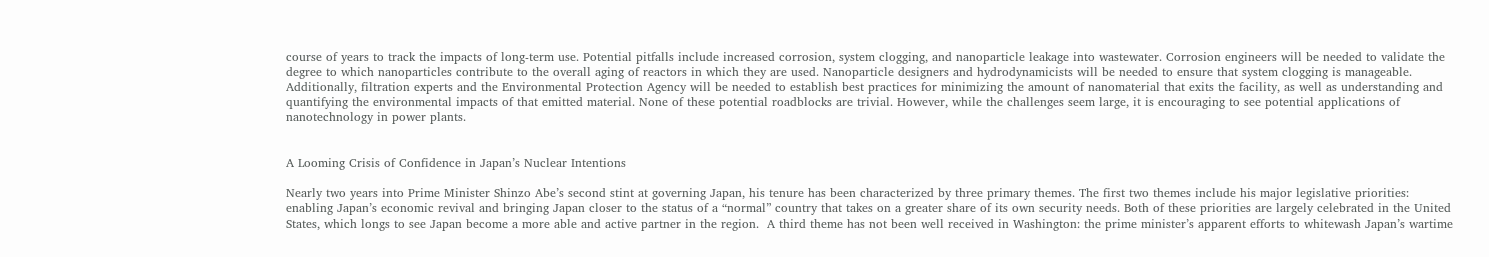course of years to track the impacts of long-term use. Potential pitfalls include increased corrosion, system clogging, and nanoparticle leakage into wastewater. Corrosion engineers will be needed to validate the degree to which nanoparticles contribute to the overall aging of reactors in which they are used. Nanoparticle designers and hydrodynamicists will be needed to ensure that system clogging is manageable. Additionally, filtration experts and the Environmental Protection Agency will be needed to establish best practices for minimizing the amount of nanomaterial that exits the facility, as well as understanding and quantifying the environmental impacts of that emitted material. None of these potential roadblocks are trivial. However, while the challenges seem large, it is encouraging to see potential applications of nanotechnology in power plants.


A Looming Crisis of Confidence in Japan’s Nuclear Intentions

Nearly two years into Prime Minister Shinzo Abe’s second stint at governing Japan, his tenure has been characterized by three primary themes. The first two themes include his major legislative priorities: enabling Japan’s economic revival and bringing Japan closer to the status of a “normal” country that takes on a greater share of its own security needs. Both of these priorities are largely celebrated in the United States, which longs to see Japan become a more able and active partner in the region.  A third theme has not been well received in Washington: the prime minister’s apparent efforts to whitewash Japan’s wartime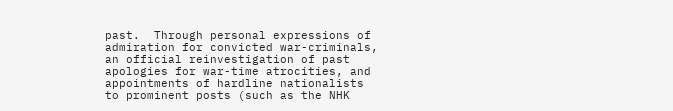past.  Through personal expressions of admiration for convicted war-criminals, an official reinvestigation of past apologies for war-time atrocities, and appointments of hardline nationalists to prominent posts (such as the NHK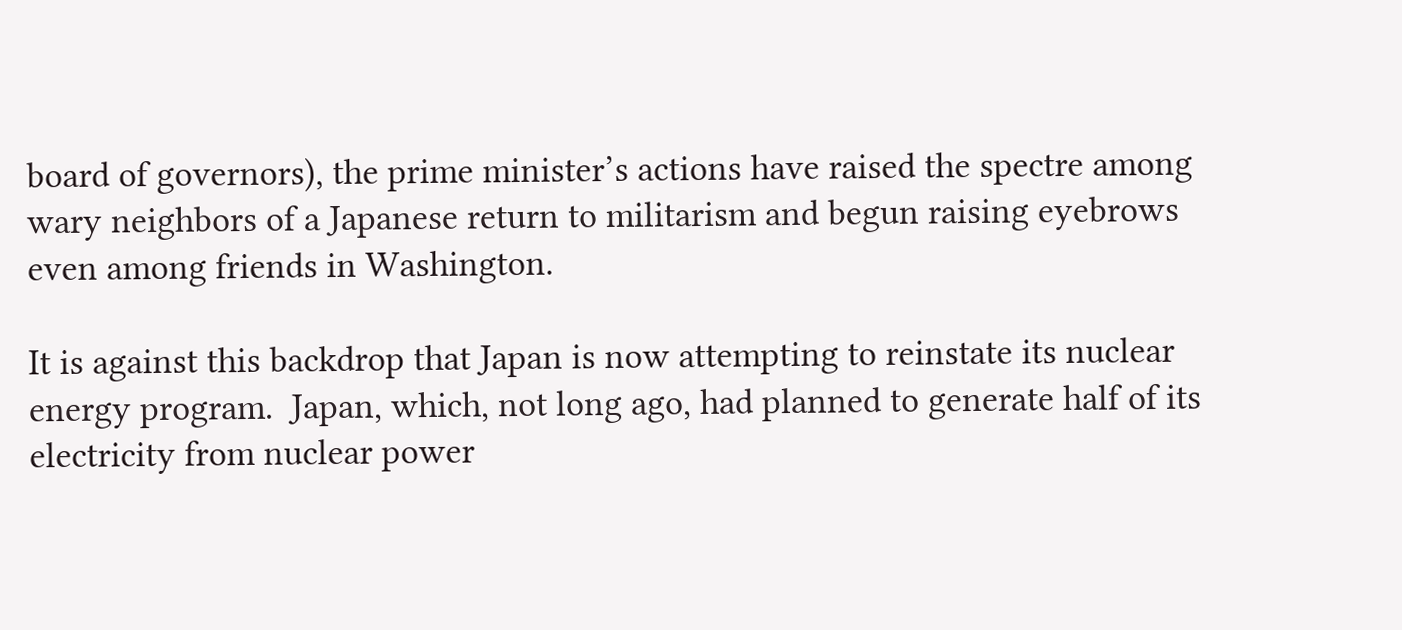board of governors), the prime minister’s actions have raised the spectre among wary neighbors of a Japanese return to militarism and begun raising eyebrows even among friends in Washington.

It is against this backdrop that Japan is now attempting to reinstate its nuclear energy program.  Japan, which, not long ago, had planned to generate half of its electricity from nuclear power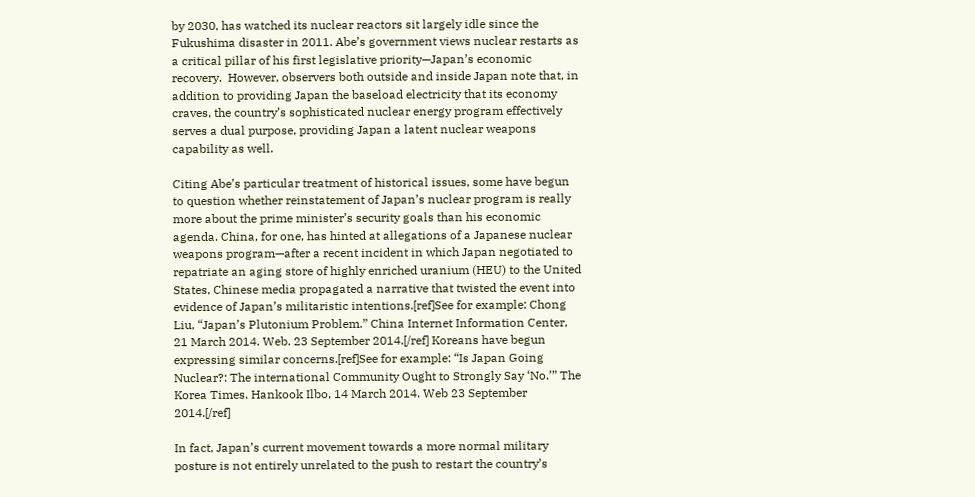by 2030, has watched its nuclear reactors sit largely idle since the Fukushima disaster in 2011. Abe’s government views nuclear restarts as a critical pillar of his first legislative priority—Japan’s economic recovery.  However, observers both outside and inside Japan note that, in addition to providing Japan the baseload electricity that its economy craves, the country’s sophisticated nuclear energy program effectively serves a dual purpose, providing Japan a latent nuclear weapons capability as well.

Citing Abe’s particular treatment of historical issues, some have begun to question whether reinstatement of Japan’s nuclear program is really more about the prime minister’s security goals than his economic agenda. China, for one, has hinted at allegations of a Japanese nuclear weapons program—after a recent incident in which Japan negotiated to repatriate an aging store of highly enriched uranium (HEU) to the United States, Chinese media propagated a narrative that twisted the event into evidence of Japan’s militaristic intentions.[ref]See for example: Chong Liu, “Japan’s Plutonium Problem.” China Internet Information Center, 21 March 2014. Web. 23 September 2014.[/ref] Koreans have begun expressing similar concerns.[ref]See for example: “Is Japan Going Nuclear?: The international Community Ought to Strongly Say ‘No.’” The Korea Times. Hankook Ilbo, 14 March 2014. Web 23 September 2014.[/ref]

In fact, Japan’s current movement towards a more normal military posture is not entirely unrelated to the push to restart the country’s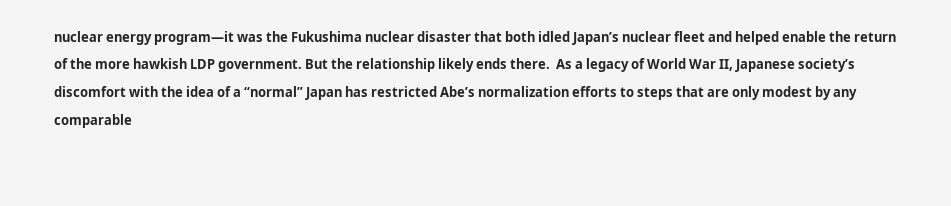nuclear energy program—it was the Fukushima nuclear disaster that both idled Japan’s nuclear fleet and helped enable the return of the more hawkish LDP government. But the relationship likely ends there.  As a legacy of World War II, Japanese society’s discomfort with the idea of a “normal” Japan has restricted Abe’s normalization efforts to steps that are only modest by any comparable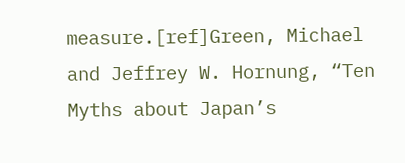measure.[ref]Green, Michael and Jeffrey W. Hornung, “Ten Myths about Japan’s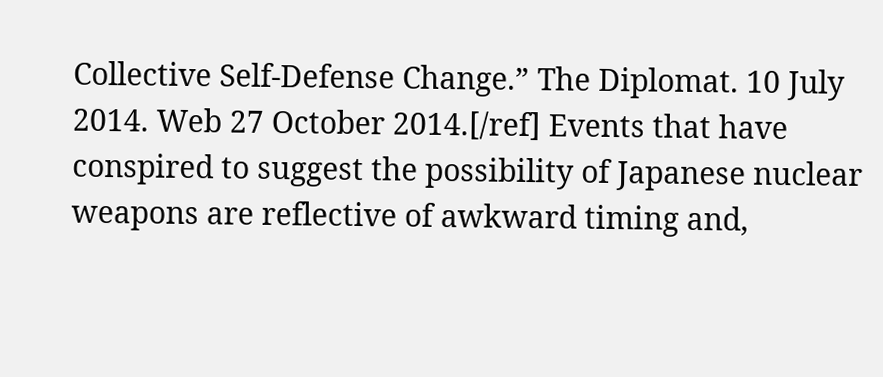Collective Self-Defense Change.” The Diplomat. 10 July 2014. Web 27 October 2014.[/ref] Events that have conspired to suggest the possibility of Japanese nuclear weapons are reflective of awkward timing and,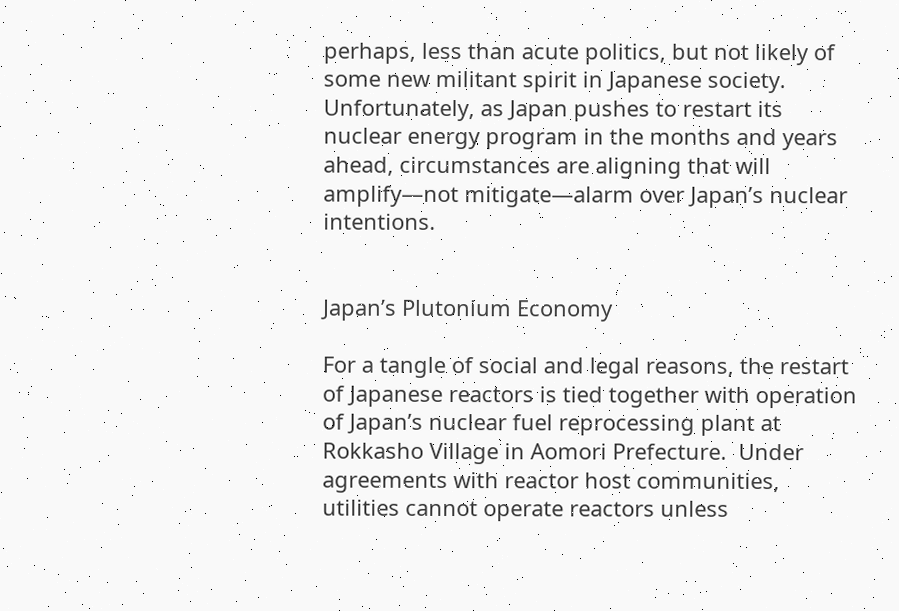perhaps, less than acute politics, but not likely of some new militant spirit in Japanese society. Unfortunately, as Japan pushes to restart its nuclear energy program in the months and years ahead, circumstances are aligning that will amplify—not mitigate—alarm over Japan’s nuclear intentions.


Japan’s Plutonium Economy

For a tangle of social and legal reasons, the restart of Japanese reactors is tied together with operation of Japan’s nuclear fuel reprocessing plant at Rokkasho Village in Aomori Prefecture.  Under agreements with reactor host communities, utilities cannot operate reactors unless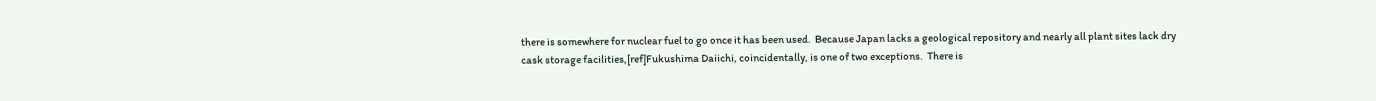there is somewhere for nuclear fuel to go once it has been used.  Because Japan lacks a geological repository and nearly all plant sites lack dry cask storage facilities,[ref]Fukushima Daiichi, coincidentally, is one of two exceptions.  There is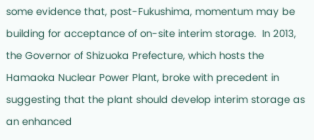some evidence that, post-Fukushima, momentum may be building for acceptance of on-site interim storage.  In 2013, the Governor of Shizuoka Prefecture, which hosts the Hamaoka Nuclear Power Plant, broke with precedent in suggesting that the plant should develop interim storage as an enhanced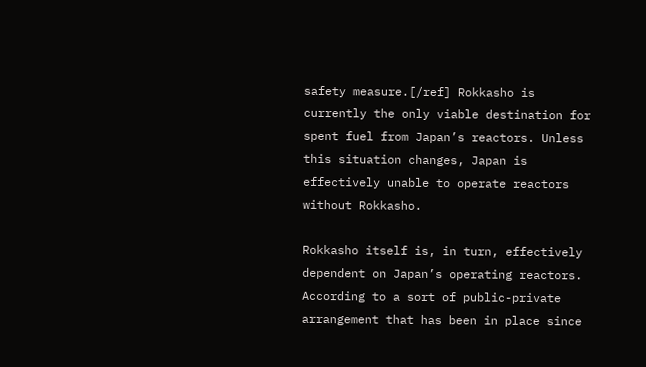safety measure.[/ref] Rokkasho is currently the only viable destination for spent fuel from Japan’s reactors. Unless this situation changes, Japan is effectively unable to operate reactors without Rokkasho.

Rokkasho itself is, in turn, effectively dependent on Japan’s operating reactors.  According to a sort of public-private arrangement that has been in place since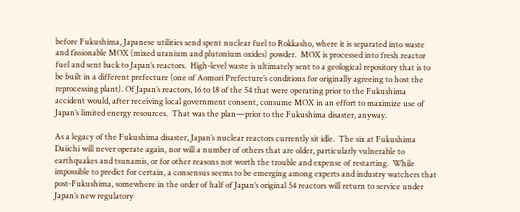before Fukushima, Japanese utilities send spent nuclear fuel to Rokkasho, where it is separated into waste and fissionable MOX (mixed uranium and plutonium oxides) powder.  MOX is processed into fresh reactor fuel and sent back to Japan’s reactors.  High-level waste is ultimately sent to a geological repository that is to be built in a different prefecture (one of Aomori Prefecture’s conditions for originally agreeing to host the reprocessing plant). Of Japan’s reactors, 16 to 18 of the 54 that were operating prior to the Fukushima accident would, after receiving local government consent, consume MOX in an effort to maximize use of Japan’s limited energy resources.  That was the plan—prior to the Fukushima disaster, anyway.

As a legacy of the Fukushima disaster, Japan’s nuclear reactors currently sit idle.  The six at Fukushima Daiichi will never operate again, nor will a number of others that are older, particularly vulnerable to earthquakes and tsunamis, or for other reasons not worth the trouble and expense of restarting.  While impossible to predict for certain, a consensus seems to be emerging among experts and industry watchers that post-Fukushima, somewhere in the order of half of Japan’s original 54 reactors will return to service under Japan’s new regulatory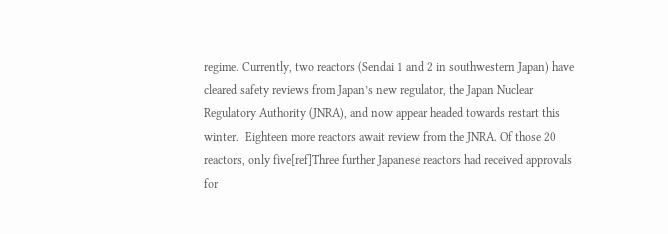regime. Currently, two reactors (Sendai 1 and 2 in southwestern Japan) have cleared safety reviews from Japan’s new regulator, the Japan Nuclear Regulatory Authority (JNRA), and now appear headed towards restart this winter.  Eighteen more reactors await review from the JNRA. Of those 20 reactors, only five[ref]Three further Japanese reactors had received approvals for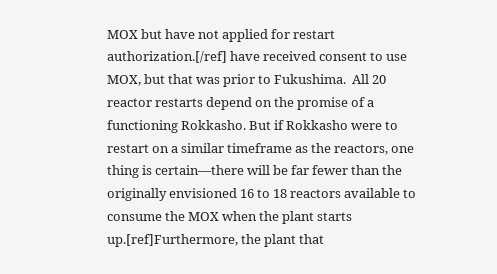MOX but have not applied for restart authorization.[/ref] have received consent to use MOX, but that was prior to Fukushima.  All 20 reactor restarts depend on the promise of a functioning Rokkasho. But if Rokkasho were to restart on a similar timeframe as the reactors, one thing is certain—there will be far fewer than the originally envisioned 16 to 18 reactors available to consume the MOX when the plant starts up.[ref]Furthermore, the plant that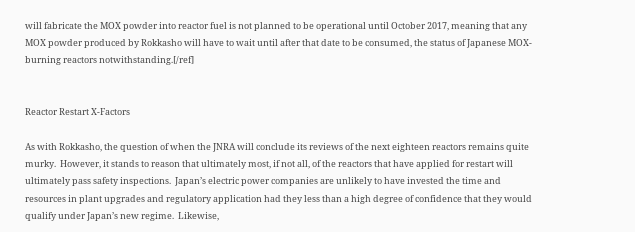will fabricate the MOX powder into reactor fuel is not planned to be operational until October 2017, meaning that any MOX powder produced by Rokkasho will have to wait until after that date to be consumed, the status of Japanese MOX-burning reactors notwithstanding.[/ref]


Reactor Restart X-Factors

As with Rokkasho, the question of when the JNRA will conclude its reviews of the next eighteen reactors remains quite murky.  However, it stands to reason that ultimately most, if not all, of the reactors that have applied for restart will ultimately pass safety inspections.  Japan’s electric power companies are unlikely to have invested the time and resources in plant upgrades and regulatory application had they less than a high degree of confidence that they would qualify under Japan’s new regime.  Likewise,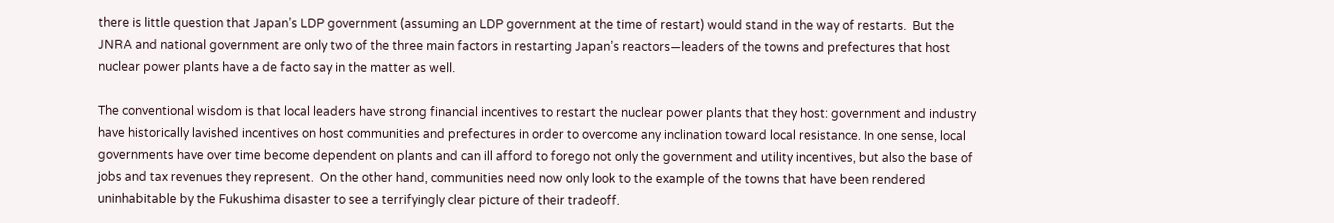there is little question that Japan’s LDP government (assuming an LDP government at the time of restart) would stand in the way of restarts.  But the JNRA and national government are only two of the three main factors in restarting Japan’s reactors—leaders of the towns and prefectures that host nuclear power plants have a de facto say in the matter as well.

The conventional wisdom is that local leaders have strong financial incentives to restart the nuclear power plants that they host: government and industry have historically lavished incentives on host communities and prefectures in order to overcome any inclination toward local resistance. In one sense, local governments have over time become dependent on plants and can ill afford to forego not only the government and utility incentives, but also the base of jobs and tax revenues they represent.  On the other hand, communities need now only look to the example of the towns that have been rendered uninhabitable by the Fukushima disaster to see a terrifyingly clear picture of their tradeoff.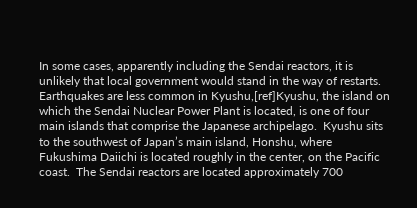In some cases, apparently including the Sendai reactors, it is unlikely that local government would stand in the way of restarts.  Earthquakes are less common in Kyushu,[ref]Kyushu, the island on which the Sendai Nuclear Power Plant is located, is one of four main islands that comprise the Japanese archipelago.  Kyushu sits to the southwest of Japan’s main island, Honshu, where Fukushima Daiichi is located roughly in the center, on the Pacific coast.  The Sendai reactors are located approximately 700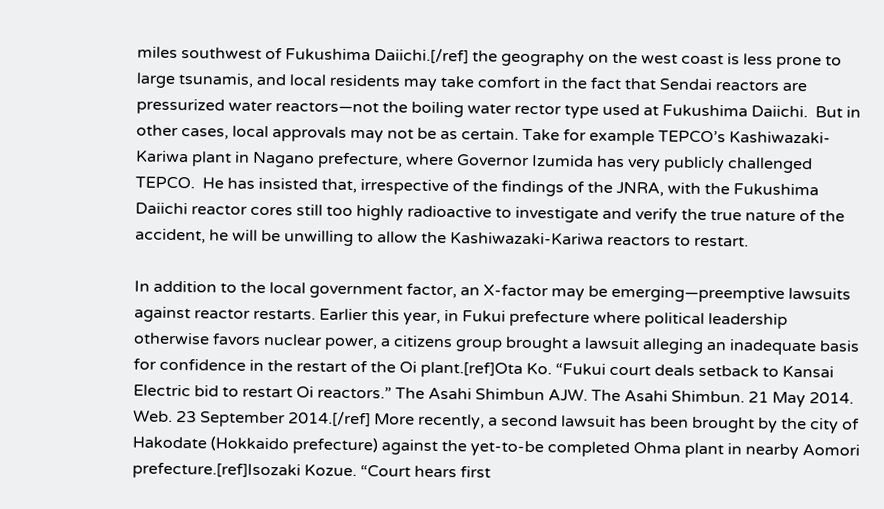miles southwest of Fukushima Daiichi.[/ref] the geography on the west coast is less prone to large tsunamis, and local residents may take comfort in the fact that Sendai reactors are pressurized water reactors—not the boiling water rector type used at Fukushima Daiichi.  But in other cases, local approvals may not be as certain. Take for example TEPCO’s Kashiwazaki-Kariwa plant in Nagano prefecture, where Governor Izumida has very publicly challenged TEPCO.  He has insisted that, irrespective of the findings of the JNRA, with the Fukushima Daiichi reactor cores still too highly radioactive to investigate and verify the true nature of the accident, he will be unwilling to allow the Kashiwazaki-Kariwa reactors to restart.

In addition to the local government factor, an X-factor may be emerging—preemptive lawsuits against reactor restarts. Earlier this year, in Fukui prefecture where political leadership otherwise favors nuclear power, a citizens group brought a lawsuit alleging an inadequate basis for confidence in the restart of the Oi plant.[ref]Ota Ko. “Fukui court deals setback to Kansai Electric bid to restart Oi reactors.” The Asahi Shimbun AJW. The Asahi Shimbun. 21 May 2014. Web. 23 September 2014.[/ref] More recently, a second lawsuit has been brought by the city of Hakodate (Hokkaido prefecture) against the yet-to-be completed Ohma plant in nearby Aomori prefecture.[ref]Isozaki Kozue. “Court hears first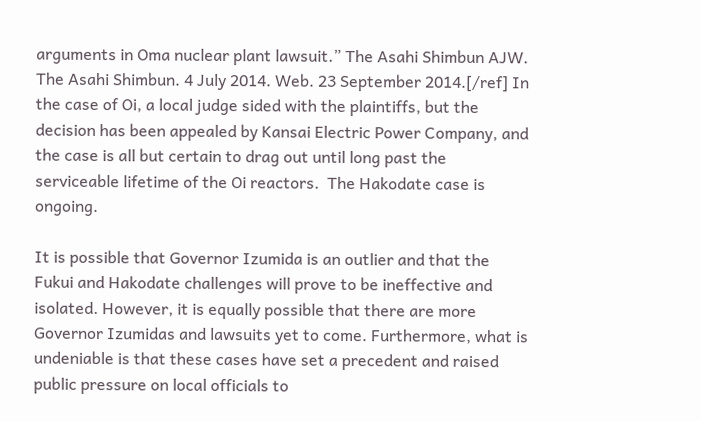arguments in Oma nuclear plant lawsuit.” The Asahi Shimbun AJW. The Asahi Shimbun. 4 July 2014. Web. 23 September 2014.[/ref] In the case of Oi, a local judge sided with the plaintiffs, but the decision has been appealed by Kansai Electric Power Company, and the case is all but certain to drag out until long past the serviceable lifetime of the Oi reactors.  The Hakodate case is ongoing.

It is possible that Governor Izumida is an outlier and that the Fukui and Hakodate challenges will prove to be ineffective and isolated. However, it is equally possible that there are more Governor Izumidas and lawsuits yet to come. Furthermore, what is undeniable is that these cases have set a precedent and raised public pressure on local officials to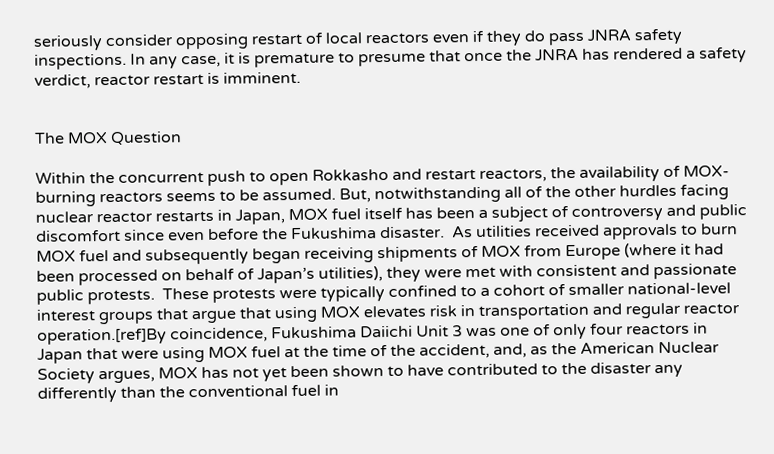seriously consider opposing restart of local reactors even if they do pass JNRA safety inspections. In any case, it is premature to presume that once the JNRA has rendered a safety verdict, reactor restart is imminent.


The MOX Question

Within the concurrent push to open Rokkasho and restart reactors, the availability of MOX-burning reactors seems to be assumed. But, notwithstanding all of the other hurdles facing nuclear reactor restarts in Japan, MOX fuel itself has been a subject of controversy and public discomfort since even before the Fukushima disaster.  As utilities received approvals to burn MOX fuel and subsequently began receiving shipments of MOX from Europe (where it had been processed on behalf of Japan’s utilities), they were met with consistent and passionate public protests.  These protests were typically confined to a cohort of smaller national-level interest groups that argue that using MOX elevates risk in transportation and regular reactor operation.[ref]By coincidence, Fukushima Daiichi Unit 3 was one of only four reactors in Japan that were using MOX fuel at the time of the accident, and, as the American Nuclear Society argues, MOX has not yet been shown to have contributed to the disaster any differently than the conventional fuel in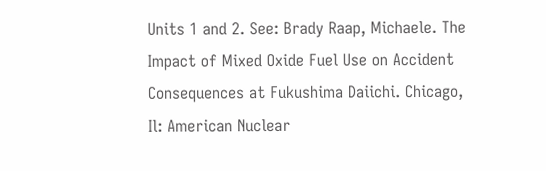Units 1 and 2. See: Brady Raap, Michaele. The Impact of Mixed Oxide Fuel Use on Accident Consequences at Fukushima Daiichi. Chicago, Il: American Nuclear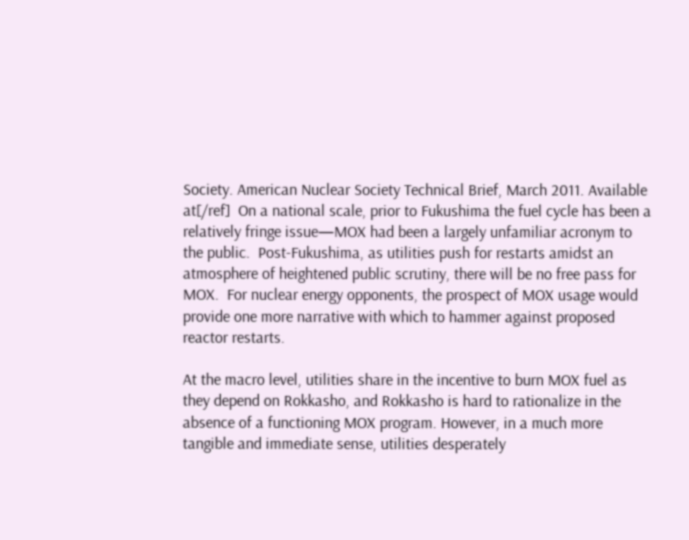Society. American Nuclear Society Technical Brief, March 2011. Available at[/ref]  On a national scale, prior to Fukushima the fuel cycle has been a relatively fringe issue—MOX had been a largely unfamiliar acronym to the public.  Post-Fukushima, as utilities push for restarts amidst an atmosphere of heightened public scrutiny, there will be no free pass for MOX.  For nuclear energy opponents, the prospect of MOX usage would provide one more narrative with which to hammer against proposed reactor restarts.

At the macro level, utilities share in the incentive to burn MOX fuel as they depend on Rokkasho, and Rokkasho is hard to rationalize in the absence of a functioning MOX program. However, in a much more tangible and immediate sense, utilities desperately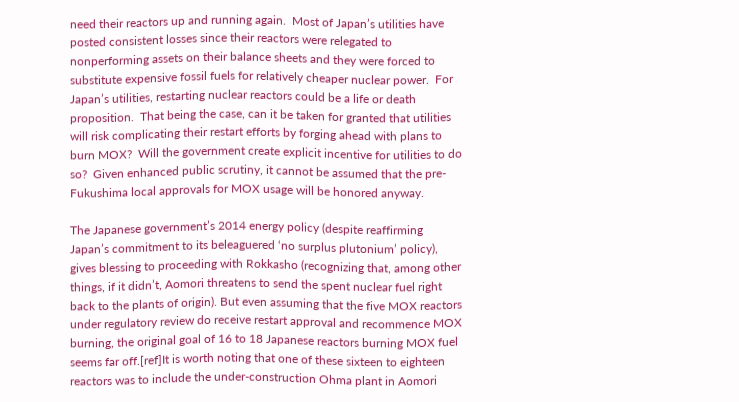need their reactors up and running again.  Most of Japan’s utilities have posted consistent losses since their reactors were relegated to nonperforming assets on their balance sheets and they were forced to substitute expensive fossil fuels for relatively cheaper nuclear power.  For Japan’s utilities, restarting nuclear reactors could be a life or death proposition.  That being the case, can it be taken for granted that utilities will risk complicating their restart efforts by forging ahead with plans to burn MOX?  Will the government create explicit incentive for utilities to do so?  Given enhanced public scrutiny, it cannot be assumed that the pre-Fukushima local approvals for MOX usage will be honored anyway.

The Japanese government’s 2014 energy policy (despite reaffirming Japan’s commitment to its beleaguered ‘no surplus plutonium’ policy), gives blessing to proceeding with Rokkasho (recognizing that, among other things, if it didn’t, Aomori threatens to send the spent nuclear fuel right back to the plants of origin). But even assuming that the five MOX reactors under regulatory review do receive restart approval and recommence MOX burning, the original goal of 16 to 18 Japanese reactors burning MOX fuel seems far off.[ref]It is worth noting that one of these sixteen to eighteen reactors was to include the under-construction Ohma plant in Aomori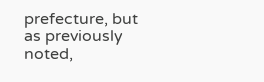prefecture, but as previously noted,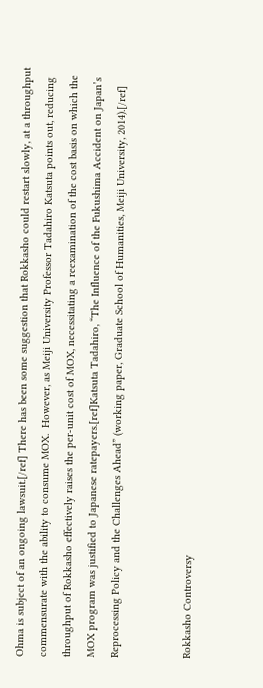Ohma is subject of an ongoing lawsuit.[/ref] There has been some suggestion that Rokkasho could restart slowly, at a throughput commensurate with the ability to consume MOX.  However, as Meiji University Professor Tadahiro Katsuta points out, reducing throughput of Rokkasho effectively raises the per-unit cost of MOX, necessitating a reexamination of the cost basis on which the MOX program was justified to Japanese ratepayers.[ref]Katsuta Tadahiro, “The Influence of the Fukushima Accident on Japan’s Reprocessing Policy and the Challenges Ahead” (working paper, Graduate School of Humanities, Meiji University, 2014).[/ref]


Rokkasho Controversy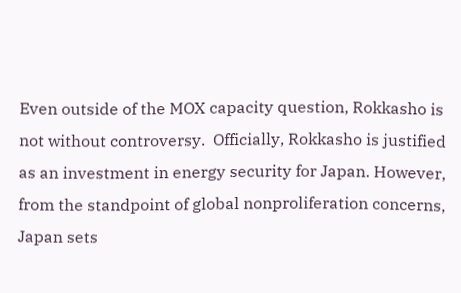Even outside of the MOX capacity question, Rokkasho is not without controversy.  Officially, Rokkasho is justified as an investment in energy security for Japan. However, from the standpoint of global nonproliferation concerns, Japan sets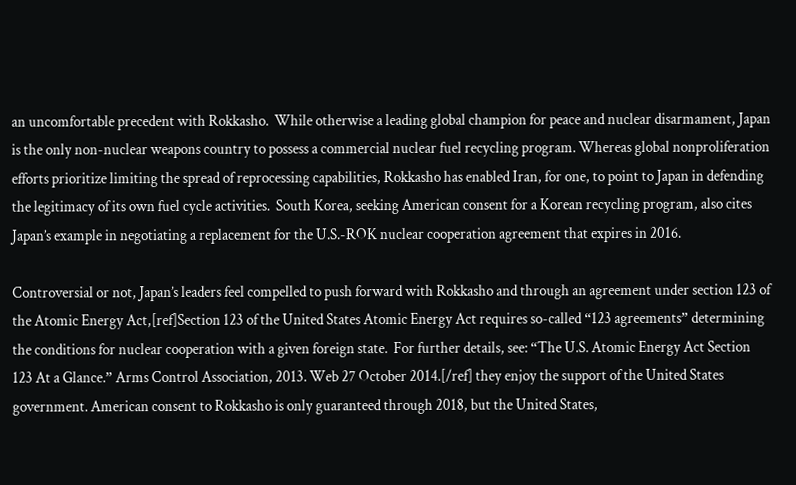an uncomfortable precedent with Rokkasho.  While otherwise a leading global champion for peace and nuclear disarmament, Japan is the only non-nuclear weapons country to possess a commercial nuclear fuel recycling program. Whereas global nonproliferation efforts prioritize limiting the spread of reprocessing capabilities, Rokkasho has enabled Iran, for one, to point to Japan in defending the legitimacy of its own fuel cycle activities.  South Korea, seeking American consent for a Korean recycling program, also cites Japan’s example in negotiating a replacement for the U.S.-ROK nuclear cooperation agreement that expires in 2016.

Controversial or not, Japan’s leaders feel compelled to push forward with Rokkasho and through an agreement under section 123 of the Atomic Energy Act,[ref]Section 123 of the United States Atomic Energy Act requires so-called “123 agreements” determining the conditions for nuclear cooperation with a given foreign state.  For further details, see: “The U.S. Atomic Energy Act Section 123 At a Glance.” Arms Control Association, 2013. Web 27 October 2014.[/ref] they enjoy the support of the United States government. American consent to Rokkasho is only guaranteed through 2018, but the United States,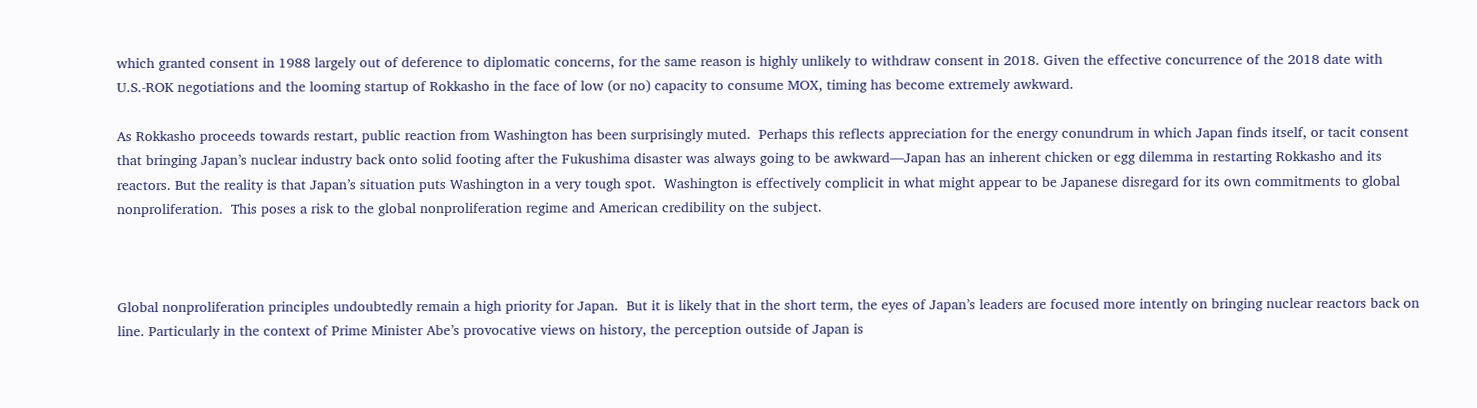which granted consent in 1988 largely out of deference to diplomatic concerns, for the same reason is highly unlikely to withdraw consent in 2018. Given the effective concurrence of the 2018 date with U.S.-ROK negotiations and the looming startup of Rokkasho in the face of low (or no) capacity to consume MOX, timing has become extremely awkward.

As Rokkasho proceeds towards restart, public reaction from Washington has been surprisingly muted.  Perhaps this reflects appreciation for the energy conundrum in which Japan finds itself, or tacit consent that bringing Japan’s nuclear industry back onto solid footing after the Fukushima disaster was always going to be awkward—Japan has an inherent chicken or egg dilemma in restarting Rokkasho and its reactors. But the reality is that Japan’s situation puts Washington in a very tough spot.  Washington is effectively complicit in what might appear to be Japanese disregard for its own commitments to global nonproliferation.  This poses a risk to the global nonproliferation regime and American credibility on the subject.



Global nonproliferation principles undoubtedly remain a high priority for Japan.  But it is likely that in the short term, the eyes of Japan’s leaders are focused more intently on bringing nuclear reactors back on line. Particularly in the context of Prime Minister Abe’s provocative views on history, the perception outside of Japan is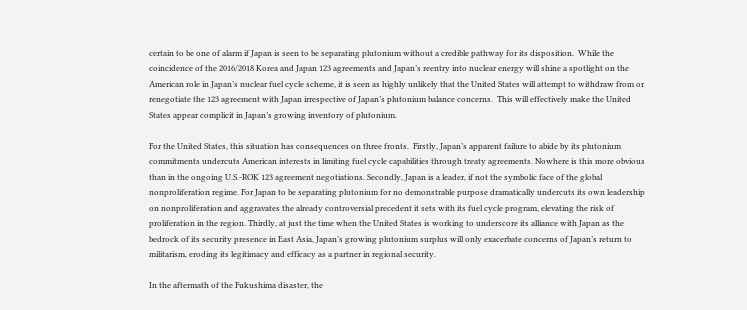certain to be one of alarm if Japan is seen to be separating plutonium without a credible pathway for its disposition.  While the coincidence of the 2016/2018 Korea and Japan 123 agreements and Japan’s reentry into nuclear energy will shine a spotlight on the American role in Japan’s nuclear fuel cycle scheme, it is seen as highly unlikely that the United States will attempt to withdraw from or renegotiate the 123 agreement with Japan irrespective of Japan’s plutonium balance concerns.  This will effectively make the United States appear complicit in Japan’s growing inventory of plutonium.

For the United States, this situation has consequences on three fronts.  Firstly, Japan’s apparent failure to abide by its plutonium commitments undercuts American interests in limiting fuel cycle capabilities through treaty agreements. Nowhere is this more obvious than in the ongoing U.S.-ROK 123 agreement negotiations. Secondly, Japan is a leader, if not the symbolic face of the global nonproliferation regime. For Japan to be separating plutonium for no demonstrable purpose dramatically undercuts its own leadership on nonproliferation and aggravates the already controversial precedent it sets with its fuel cycle program, elevating the risk of proliferation in the region. Thirdly, at just the time when the United States is working to underscore its alliance with Japan as the bedrock of its security presence in East Asia, Japan’s growing plutonium surplus will only exacerbate concerns of Japan’s return to militarism, eroding its legitimacy and efficacy as a partner in regional security.

In the aftermath of the Fukushima disaster, the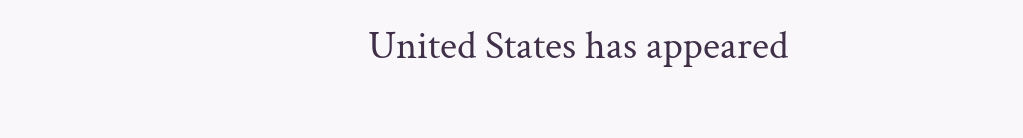United States has appeared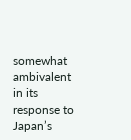somewhat ambivalent in its response to Japan’s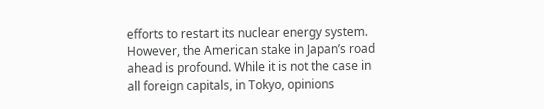efforts to restart its nuclear energy system.  However, the American stake in Japan’s road ahead is profound. While it is not the case in all foreign capitals, in Tokyo, opinions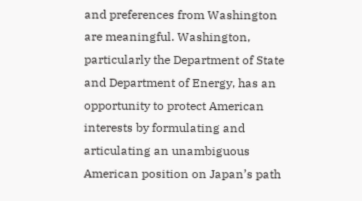and preferences from Washington are meaningful. Washington, particularly the Department of State and Department of Energy, has an opportunity to protect American interests by formulating and articulating an unambiguous American position on Japan’s path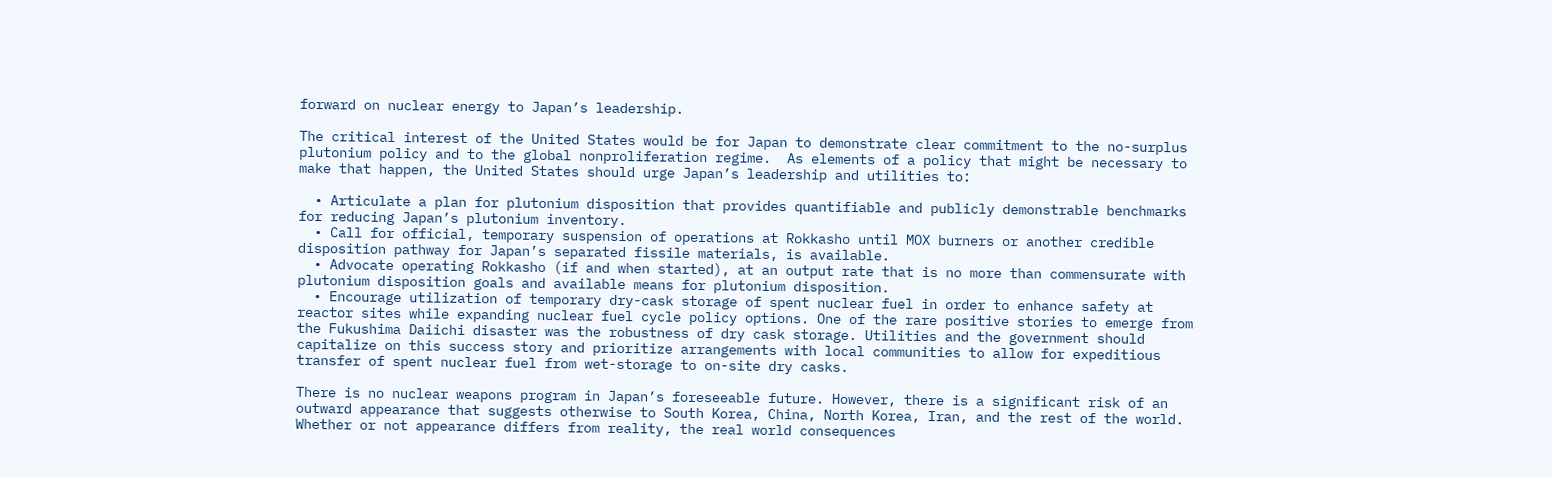forward on nuclear energy to Japan’s leadership.

The critical interest of the United States would be for Japan to demonstrate clear commitment to the no-surplus plutonium policy and to the global nonproliferation regime.  As elements of a policy that might be necessary to make that happen, the United States should urge Japan’s leadership and utilities to:

  • Articulate a plan for plutonium disposition that provides quantifiable and publicly demonstrable benchmarks for reducing Japan’s plutonium inventory.
  • Call for official, temporary suspension of operations at Rokkasho until MOX burners or another credible disposition pathway for Japan’s separated fissile materials, is available.
  • Advocate operating Rokkasho (if and when started), at an output rate that is no more than commensurate with plutonium disposition goals and available means for plutonium disposition.
  • Encourage utilization of temporary dry-cask storage of spent nuclear fuel in order to enhance safety at reactor sites while expanding nuclear fuel cycle policy options. One of the rare positive stories to emerge from the Fukushima Daiichi disaster was the robustness of dry cask storage. Utilities and the government should capitalize on this success story and prioritize arrangements with local communities to allow for expeditious transfer of spent nuclear fuel from wet-storage to on-site dry casks.

There is no nuclear weapons program in Japan’s foreseeable future. However, there is a significant risk of an outward appearance that suggests otherwise to South Korea, China, North Korea, Iran, and the rest of the world.  Whether or not appearance differs from reality, the real world consequences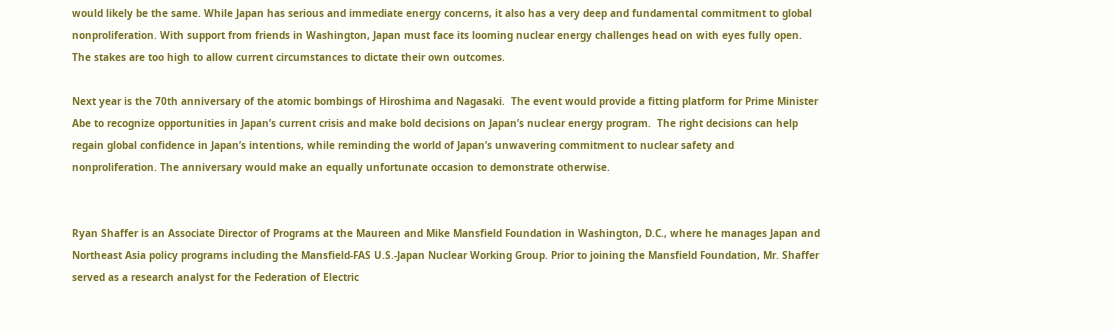would likely be the same. While Japan has serious and immediate energy concerns, it also has a very deep and fundamental commitment to global nonproliferation. With support from friends in Washington, Japan must face its looming nuclear energy challenges head on with eyes fully open. The stakes are too high to allow current circumstances to dictate their own outcomes.

Next year is the 70th anniversary of the atomic bombings of Hiroshima and Nagasaki.  The event would provide a fitting platform for Prime Minister Abe to recognize opportunities in Japan’s current crisis and make bold decisions on Japan’s nuclear energy program.  The right decisions can help regain global confidence in Japan’s intentions, while reminding the world of Japan’s unwavering commitment to nuclear safety and nonproliferation. The anniversary would make an equally unfortunate occasion to demonstrate otherwise.


Ryan Shaffer is an Associate Director of Programs at the Maureen and Mike Mansfield Foundation in Washington, D.C., where he manages Japan and Northeast Asia policy programs including the Mansfield-FAS U.S.-Japan Nuclear Working Group. Prior to joining the Mansfield Foundation, Mr. Shaffer served as a research analyst for the Federation of Electric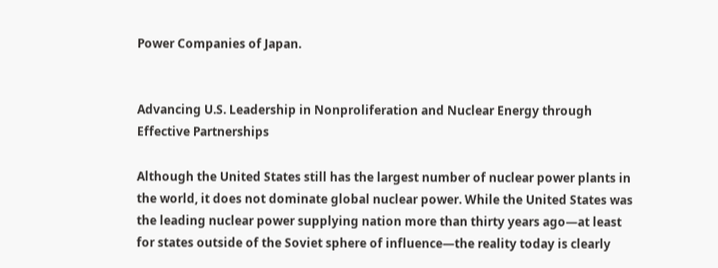Power Companies of Japan.


Advancing U.S. Leadership in Nonproliferation and Nuclear Energy through Effective Partnerships

Although the United States still has the largest number of nuclear power plants in the world, it does not dominate global nuclear power. While the United States was the leading nuclear power supplying nation more than thirty years ago—at least for states outside of the Soviet sphere of influence—the reality today is clearly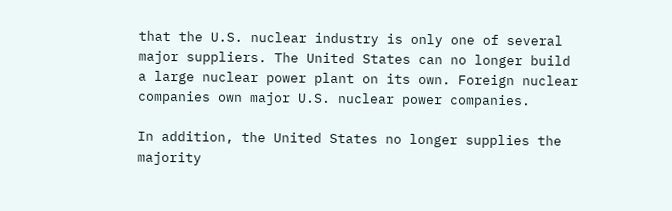that the U.S. nuclear industry is only one of several major suppliers. The United States can no longer build a large nuclear power plant on its own. Foreign nuclear companies own major U.S. nuclear power companies.

In addition, the United States no longer supplies the majority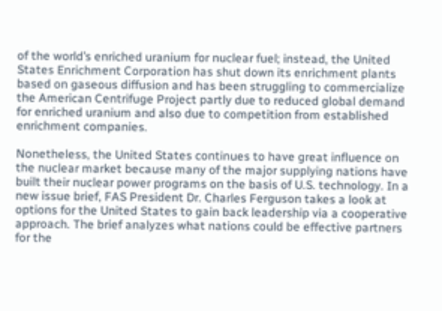of the world’s enriched uranium for nuclear fuel; instead, the United States Enrichment Corporation has shut down its enrichment plants based on gaseous diffusion and has been struggling to commercialize the American Centrifuge Project partly due to reduced global demand for enriched uranium and also due to competition from established enrichment companies.

Nonetheless, the United States continues to have great influence on the nuclear market because many of the major supplying nations have built their nuclear power programs on the basis of U.S. technology. In a new issue brief, FAS President Dr. Charles Ferguson takes a look at options for the United States to gain back leadership via a cooperative approach. The brief analyzes what nations could be effective partners for the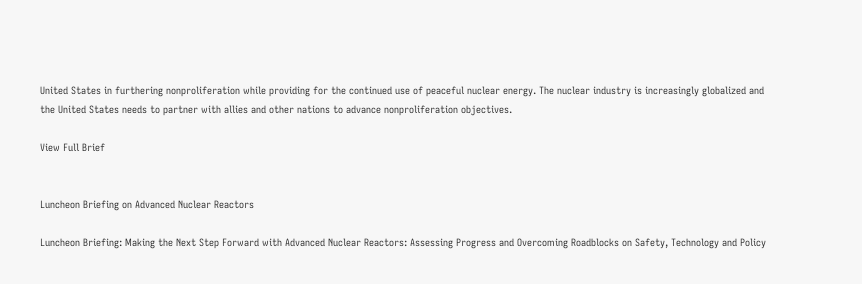United States in furthering nonproliferation while providing for the continued use of peaceful nuclear energy. The nuclear industry is increasingly globalized and the United States needs to partner with allies and other nations to advance nonproliferation objectives.

View Full Brief


Luncheon Briefing on Advanced Nuclear Reactors

Luncheon Briefing: Making the Next Step Forward with Advanced Nuclear Reactors: Assessing Progress and Overcoming Roadblocks on Safety, Technology and Policy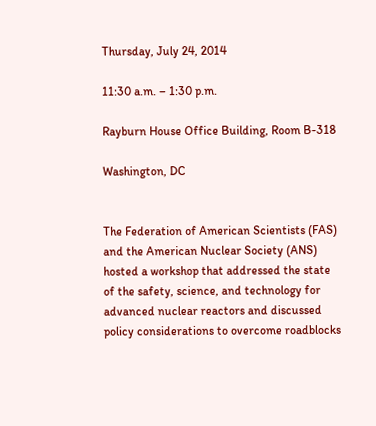Thursday, July 24, 2014

11:30 a.m. – 1:30 p.m.

Rayburn House Office Building, Room B-318

Washington, DC


The Federation of American Scientists (FAS) and the American Nuclear Society (ANS) hosted a workshop that addressed the state of the safety, science, and technology for advanced nuclear reactors and discussed policy considerations to overcome roadblocks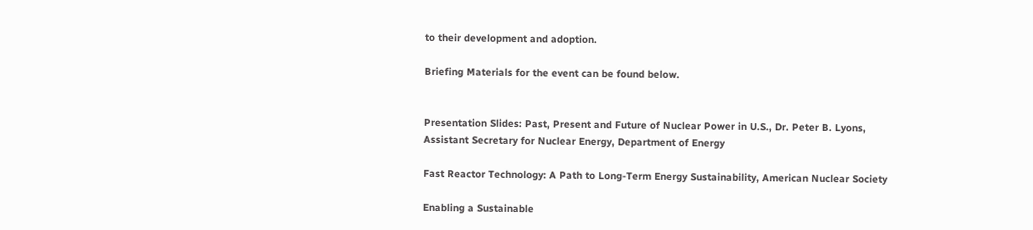to their development and adoption.

Briefing Materials for the event can be found below.


Presentation Slides: Past, Present and Future of Nuclear Power in U.S., Dr. Peter B. Lyons, Assistant Secretary for Nuclear Energy, Department of Energy

Fast Reactor Technology: A Path to Long-Term Energy Sustainability, American Nuclear Society

Enabling a Sustainable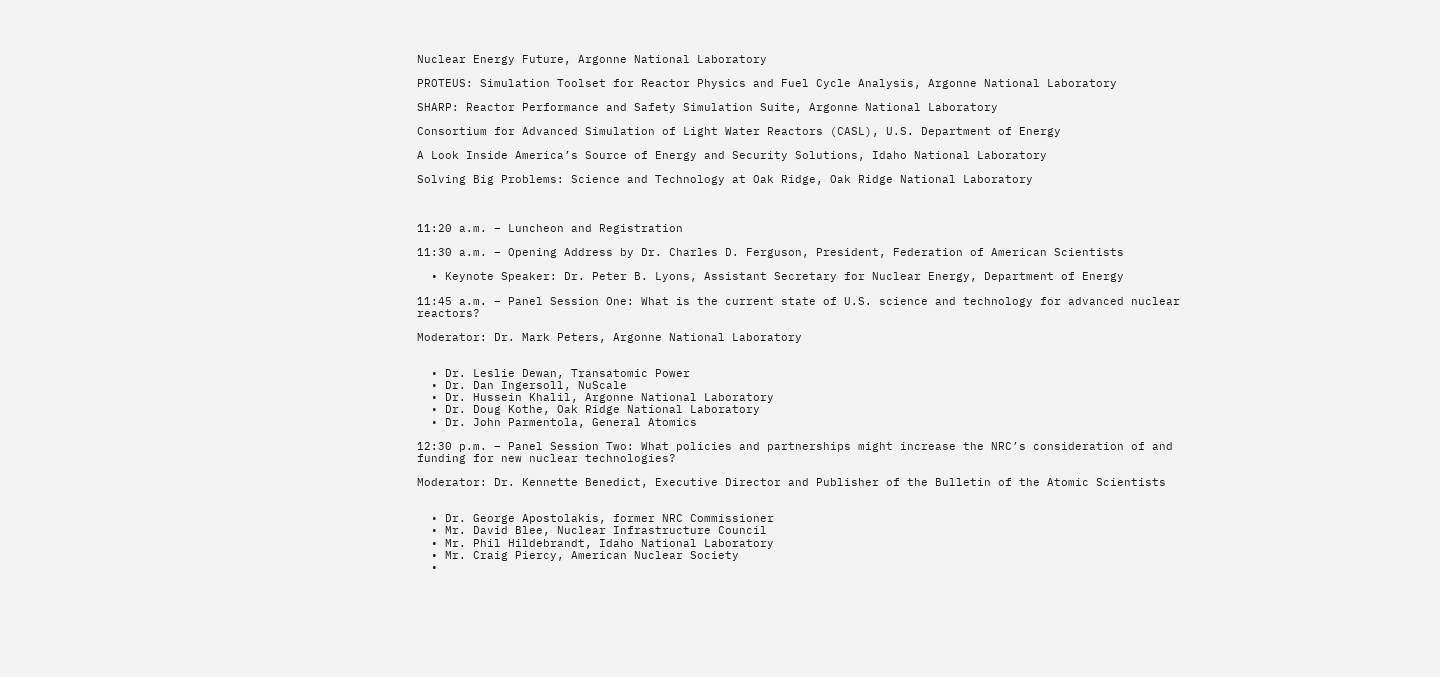Nuclear Energy Future, Argonne National Laboratory

PROTEUS: Simulation Toolset for Reactor Physics and Fuel Cycle Analysis, Argonne National Laboratory

SHARP: Reactor Performance and Safety Simulation Suite, Argonne National Laboratory

Consortium for Advanced Simulation of Light Water Reactors (CASL), U.S. Department of Energy

A Look Inside America’s Source of Energy and Security Solutions, Idaho National Laboratory

Solving Big Problems: Science and Technology at Oak Ridge, Oak Ridge National Laboratory



11:20 a.m. – Luncheon and Registration

11:30 a.m. – Opening Address by Dr. Charles D. Ferguson, President, Federation of American Scientists

  • Keynote Speaker: Dr. Peter B. Lyons, Assistant Secretary for Nuclear Energy, Department of Energy

11:45 a.m. – Panel Session One: What is the current state of U.S. science and technology for advanced nuclear reactors?

Moderator: Dr. Mark Peters, Argonne National Laboratory


  • Dr. Leslie Dewan, Transatomic Power
  • Dr. Dan Ingersoll, NuScale
  • Dr. Hussein Khalil, Argonne National Laboratory
  • Dr. Doug Kothe, Oak Ridge National Laboratory
  • Dr. John Parmentola, General Atomics

12:30 p.m. – Panel Session Two: What policies and partnerships might increase the NRC’s consideration of and funding for new nuclear technologies?

Moderator: Dr. Kennette Benedict, Executive Director and Publisher of the Bulletin of the Atomic Scientists


  • Dr. George Apostolakis, former NRC Commissioner
  • Mr. David Blee, Nuclear Infrastructure Council
  • Mr. Phil Hildebrandt, Idaho National Laboratory
  • Mr. Craig Piercy, American Nuclear Society
  •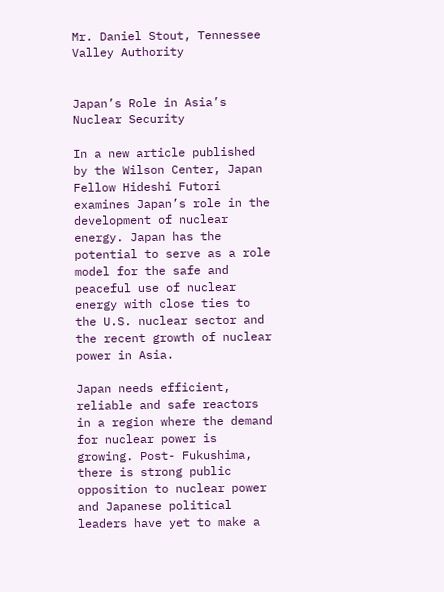Mr. Daniel Stout, Tennessee Valley Authority


Japan’s Role in Asia’s Nuclear Security

In a new article published by the Wilson Center, Japan Fellow Hideshi Futori examines Japan’s role in the development of nuclear energy. Japan has the potential to serve as a role model for the safe and peaceful use of nuclear energy with close ties to the U.S. nuclear sector and the recent growth of nuclear power in Asia.

Japan needs efficient, reliable and safe reactors in a region where the demand for nuclear power is growing. Post- Fukushima, there is strong public opposition to nuclear power and Japanese political leaders have yet to make a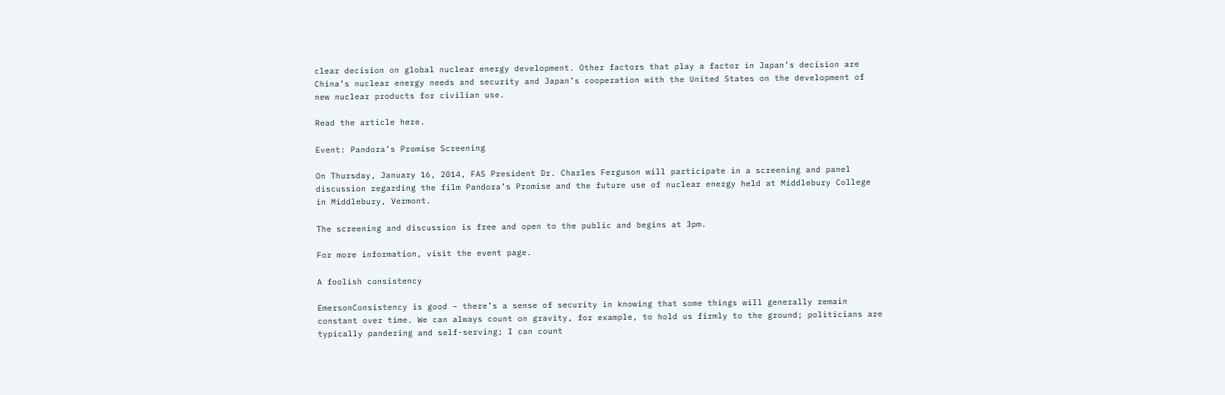clear decision on global nuclear energy development. Other factors that play a factor in Japan’s decision are China’s nuclear energy needs and security and Japan’s cooperation with the United States on the development of new nuclear products for civilian use.

Read the article here.

Event: Pandora’s Promise Screening

On Thursday, January 16, 2014, FAS President Dr. Charles Ferguson will participate in a screening and panel discussion regarding the film Pandora’s Promise and the future use of nuclear energy held at Middlebury College in Middlebury, Vermont.

The screening and discussion is free and open to the public and begins at 3pm.

For more information, visit the event page.

A foolish consistency

EmersonConsistency is good – there’s a sense of security in knowing that some things will generally remain constant over time. We can always count on gravity, for example, to hold us firmly to the ground; politicians are typically pandering and self-serving; I can count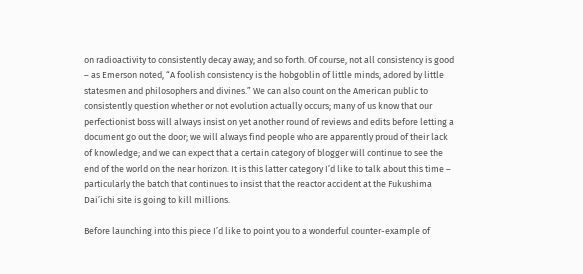on radioactivity to consistently decay away; and so forth. Of course, not all consistency is good – as Emerson noted, “A foolish consistency is the hobgoblin of little minds, adored by little statesmen and philosophers and divines.” We can also count on the American public to consistently question whether or not evolution actually occurs; many of us know that our perfectionist boss will always insist on yet another round of reviews and edits before letting a document go out the door; we will always find people who are apparently proud of their lack of knowledge; and we can expect that a certain category of blogger will continue to see the end of the world on the near horizon. It is this latter category I’d like to talk about this time – particularly the batch that continues to insist that the reactor accident at the Fukushima Dai’ichi site is going to kill millions.

Before launching into this piece I’d like to point you to a wonderful counter-example of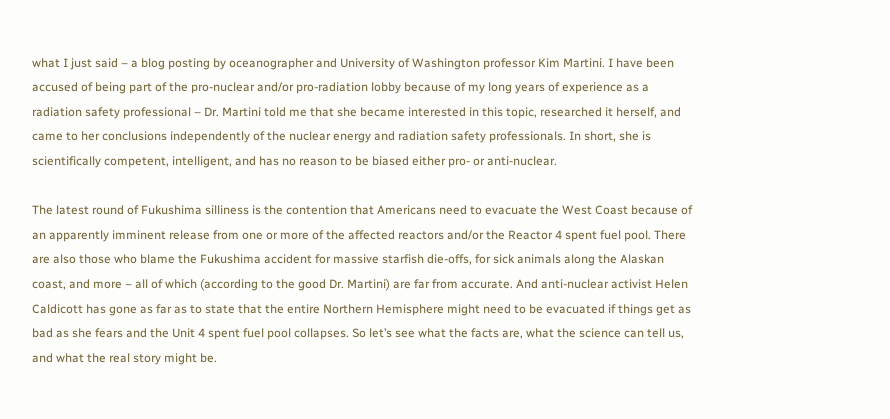what I just said – a blog posting by oceanographer and University of Washington professor Kim Martini. I have been accused of being part of the pro-nuclear and/or pro-radiation lobby because of my long years of experience as a radiation safety professional – Dr. Martini told me that she became interested in this topic, researched it herself, and came to her conclusions independently of the nuclear energy and radiation safety professionals. In short, she is scientifically competent, intelligent, and has no reason to be biased either pro- or anti-nuclear.

The latest round of Fukushima silliness is the contention that Americans need to evacuate the West Coast because of an apparently imminent release from one or more of the affected reactors and/or the Reactor 4 spent fuel pool. There are also those who blame the Fukushima accident for massive starfish die-offs, for sick animals along the Alaskan coast, and more – all of which (according to the good Dr. Martini) are far from accurate. And anti-nuclear activist Helen Caldicott has gone as far as to state that the entire Northern Hemisphere might need to be evacuated if things get as bad as she fears and the Unit 4 spent fuel pool collapses. So let’s see what the facts are, what the science can tell us, and what the real story might be.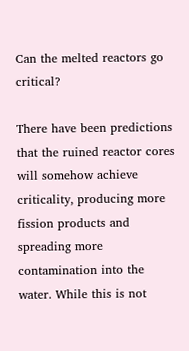Can the melted reactors go critical?

There have been predictions that the ruined reactor cores will somehow achieve criticality, producing more fission products and spreading more contamination into the water. While this is not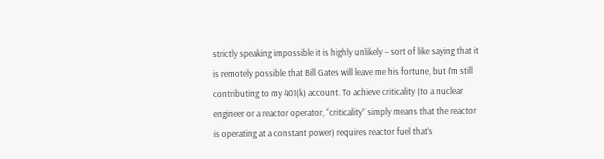strictly speaking impossible it is highly unlikely – sort of like saying that it is remotely possible that Bill Gates will leave me his fortune, but I’m still contributing to my 401(k) account. To achieve criticality (to a nuclear engineer or a reactor operator, “criticality” simply means that the reactor is operating at a constant power) requires reactor fuel that’s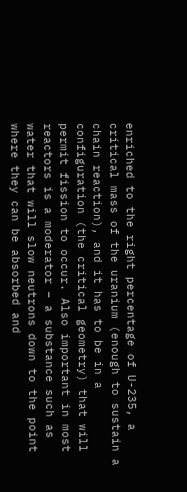enriched to the right percentage of U-235, a critical mass of the uranium (enough to sustain a chain reaction), and it has to be in a configuration (the critical geometry) that will permit fission to occur. Also important in most reactors is a moderator – a substance such as water that will slow neutrons down to the point where they can be absorbed and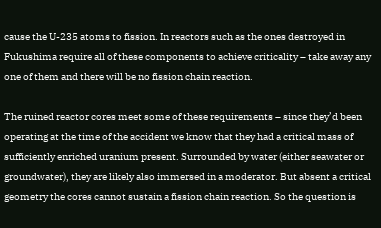cause the U-235 atoms to fission. In reactors such as the ones destroyed in Fukushima require all of these components to achieve criticality – take away any one of them and there will be no fission chain reaction.

The ruined reactor cores meet some of these requirements – since they’d been operating at the time of the accident we know that they had a critical mass of sufficiently enriched uranium present. Surrounded by water (either seawater or groundwater), they are likely also immersed in a moderator. But absent a critical geometry the cores cannot sustain a fission chain reaction. So the question is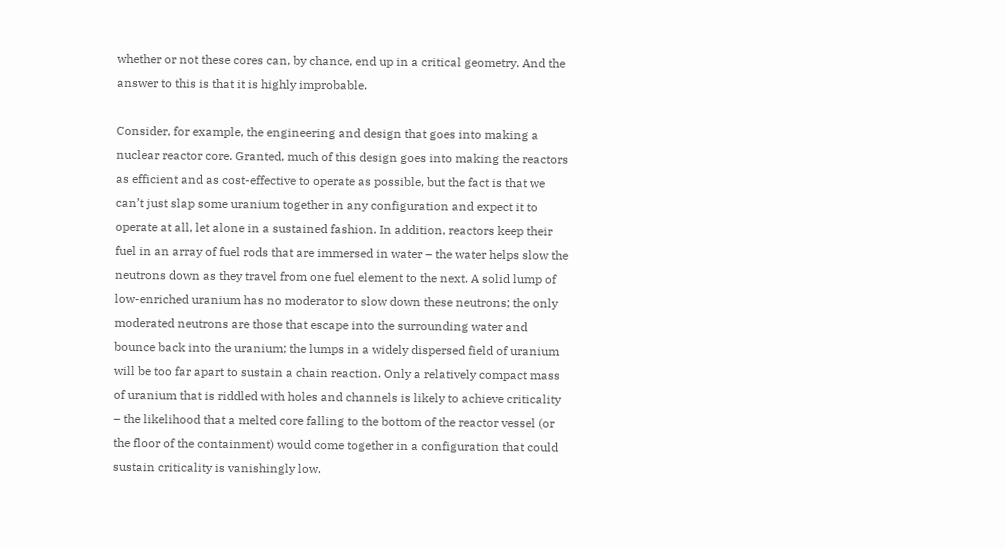whether or not these cores can, by chance, end up in a critical geometry. And the answer to this is that it is highly improbable.

Consider, for example, the engineering and design that goes into making a nuclear reactor core. Granted, much of this design goes into making the reactors as efficient and as cost-effective to operate as possible, but the fact is that we can’t just slap some uranium together in any configuration and expect it to operate at all, let alone in a sustained fashion. In addition, reactors keep their fuel in an array of fuel rods that are immersed in water – the water helps slow the neutrons down as they travel from one fuel element to the next. A solid lump of low-enriched uranium has no moderator to slow down these neutrons; the only moderated neutrons are those that escape into the surrounding water and bounce back into the uranium; the lumps in a widely dispersed field of uranium will be too far apart to sustain a chain reaction. Only a relatively compact mass of uranium that is riddled with holes and channels is likely to achieve criticality – the likelihood that a melted core falling to the bottom of the reactor vessel (or the floor of the containment) would come together in a configuration that could sustain criticality is vanishingly low.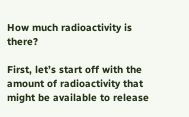How much radioactivity is there?

First, let’s start off with the amount of radioactivity that might be available to release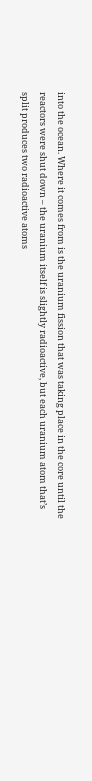into the ocean. Where it comes from is the uranium fission that was taking place in the core until the reactors were shut down – the uranium itself is slightly radioactive, but each uranium atom that’s split produces two radioactive atoms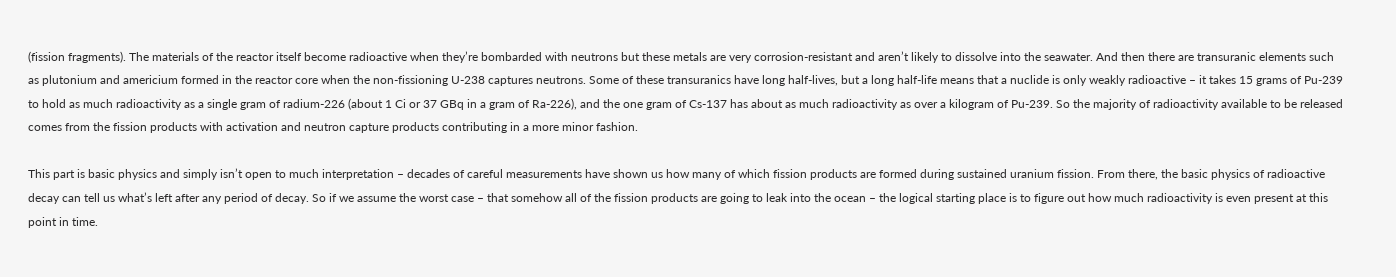(fission fragments). The materials of the reactor itself become radioactive when they’re bombarded with neutrons but these metals are very corrosion-resistant and aren’t likely to dissolve into the seawater. And then there are transuranic elements such as plutonium and americium formed in the reactor core when the non-fissioning U-238 captures neutrons. Some of these transuranics have long half-lives, but a long half-life means that a nuclide is only weakly radioactive – it takes 15 grams of Pu-239 to hold as much radioactivity as a single gram of radium-226 (about 1 Ci or 37 GBq in a gram of Ra-226), and the one gram of Cs-137 has about as much radioactivity as over a kilogram of Pu-239. So the majority of radioactivity available to be released comes from the fission products with activation and neutron capture products contributing in a more minor fashion.

This part is basic physics and simply isn’t open to much interpretation – decades of careful measurements have shown us how many of which fission products are formed during sustained uranium fission. From there, the basic physics of radioactive decay can tell us what’s left after any period of decay. So if we assume the worst case – that somehow all of the fission products are going to leak into the ocean – the logical starting place is to figure out how much radioactivity is even present at this point in time.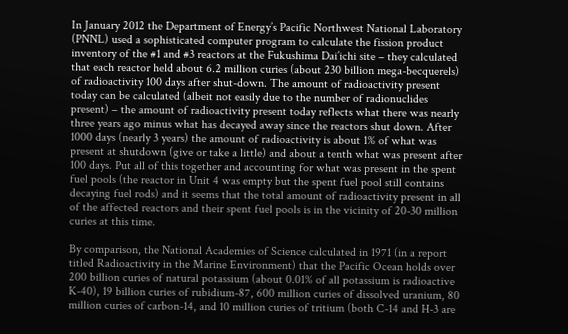In January 2012 the Department of Energy’s Pacific Northwest National Laboratory (PNNL) used a sophisticated computer program to calculate the fission product inventory of the #1 and #3 reactors at the Fukushima Dai’ichi site – they calculated that each reactor held about 6.2 million curies (about 230 billion mega-becquerels) of radioactivity 100 days after shut-down. The amount of radioactivity present today can be calculated (albeit not easily due to the number of radionuclides present) – the amount of radioactivity present today reflects what there was nearly three years ago minus what has decayed away since the reactors shut down. After 1000 days (nearly 3 years) the amount of radioactivity is about 1% of what was present at shutdown (give or take a little) and about a tenth what was present after 100 days. Put all of this together and accounting for what was present in the spent fuel pools (the reactor in Unit 4 was empty but the spent fuel pool still contains decaying fuel rods) and it seems that the total amount of radioactivity present in all of the affected reactors and their spent fuel pools is in the vicinity of 20-30 million curies at this time.

By comparison, the National Academies of Science calculated in 1971 (in a report titled Radioactivity in the Marine Environment) that the Pacific Ocean holds over 200 billion curies of natural potassium (about 0.01% of all potassium is radioactive K-40), 19 billion curies of rubidium-87, 600 million curies of dissolved uranium, 80 million curies of carbon-14, and 10 million curies of tritium (both C-14 and H-3 are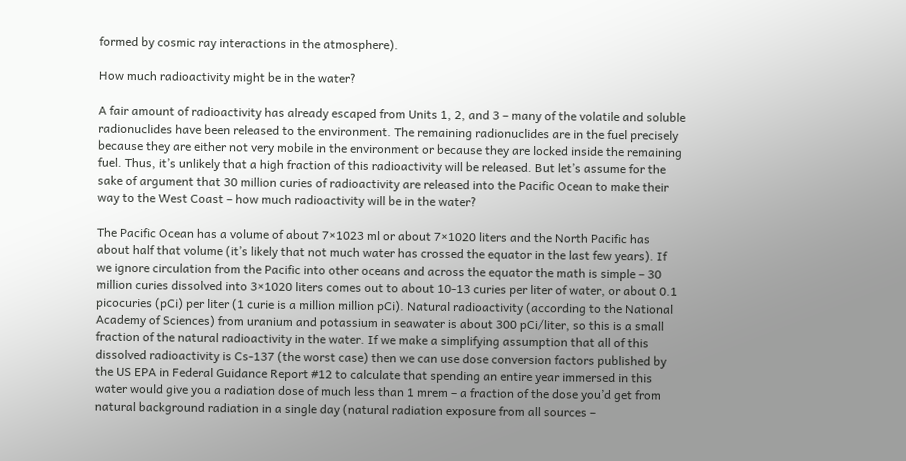formed by cosmic ray interactions in the atmosphere).

How much radioactivity might be in the water?

A fair amount of radioactivity has already escaped from Units 1, 2, and 3 – many of the volatile and soluble radionuclides have been released to the environment. The remaining radionuclides are in the fuel precisely because they are either not very mobile in the environment or because they are locked inside the remaining fuel. Thus, it’s unlikely that a high fraction of this radioactivity will be released. But let’s assume for the sake of argument that 30 million curies of radioactivity are released into the Pacific Ocean to make their way to the West Coast – how much radioactivity will be in the water?

The Pacific Ocean has a volume of about 7×1023 ml or about 7×1020 liters and the North Pacific has about half that volume (it’s likely that not much water has crossed the equator in the last few years). If we ignore circulation from the Pacific into other oceans and across the equator the math is simple – 30 million curies dissolved into 3×1020 liters comes out to about 10-13 curies per liter of water, or about 0.1 picocuries (pCi) per liter (1 curie is a million million pCi). Natural radioactivity (according to the National Academy of Sciences) from uranium and potassium in seawater is about 300 pCi/liter, so this is a small fraction of the natural radioactivity in the water. If we make a simplifying assumption that all of this dissolved radioactivity is Cs-137 (the worst case) then we can use dose conversion factors published by the US EPA in Federal Guidance Report #12 to calculate that spending an entire year immersed in this water would give you a radiation dose of much less than 1 mrem – a fraction of the dose you’d get from natural background radiation in a single day (natural radiation exposure from all sources –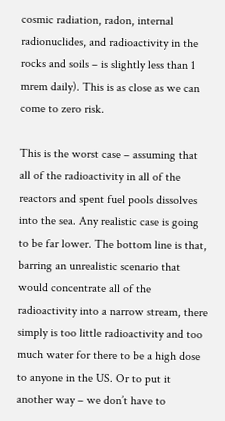cosmic radiation, radon, internal radionuclides, and radioactivity in the rocks and soils – is slightly less than 1 mrem daily). This is as close as we can come to zero risk.

This is the worst case – assuming that all of the radioactivity in all of the reactors and spent fuel pools dissolves into the sea. Any realistic case is going to be far lower. The bottom line is that, barring an unrealistic scenario that would concentrate all of the radioactivity into a narrow stream, there simply is too little radioactivity and too much water for there to be a high dose to anyone in the US. Or to put it another way – we don’t have to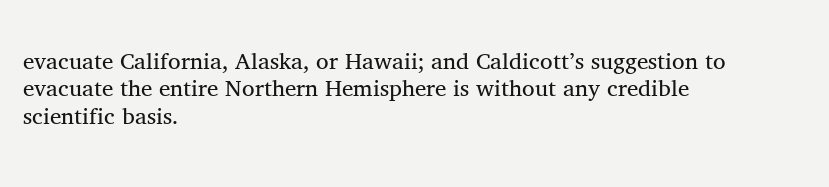evacuate California, Alaska, or Hawaii; and Caldicott’s suggestion to evacuate the entire Northern Hemisphere is without any credible scientific basis.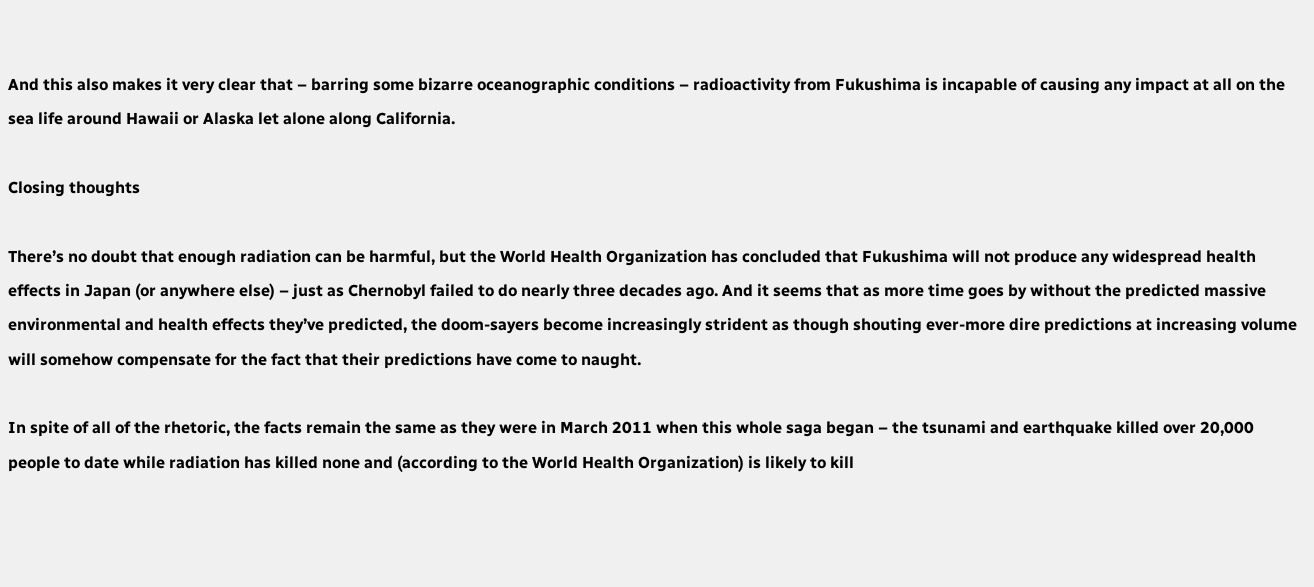And this also makes it very clear that – barring some bizarre oceanographic conditions – radioactivity from Fukushima is incapable of causing any impact at all on the sea life around Hawaii or Alaska let alone along California.

Closing thoughts

There’s no doubt that enough radiation can be harmful, but the World Health Organization has concluded that Fukushima will not produce any widespread health effects in Japan (or anywhere else) – just as Chernobyl failed to do nearly three decades ago. And it seems that as more time goes by without the predicted massive environmental and health effects they’ve predicted, the doom-sayers become increasingly strident as though shouting ever-more dire predictions at increasing volume will somehow compensate for the fact that their predictions have come to naught.

In spite of all of the rhetoric, the facts remain the same as they were in March 2011 when this whole saga began – the tsunami and earthquake killed over 20,000 people to date while radiation has killed none and (according to the World Health Organization) is likely to kill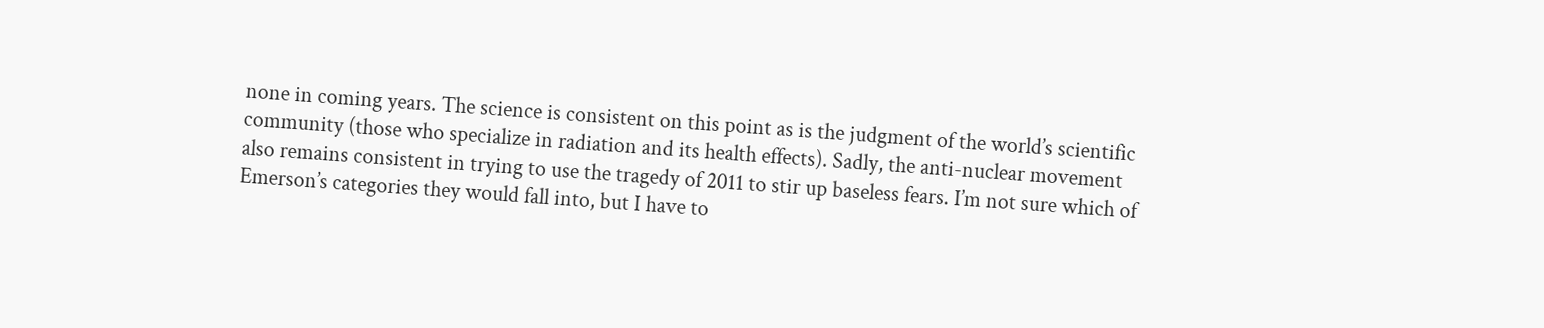none in coming years. The science is consistent on this point as is the judgment of the world’s scientific community (those who specialize in radiation and its health effects). Sadly, the anti-nuclear movement also remains consistent in trying to use the tragedy of 2011 to stir up baseless fears. I’m not sure which of Emerson’s categories they would fall into, but I have to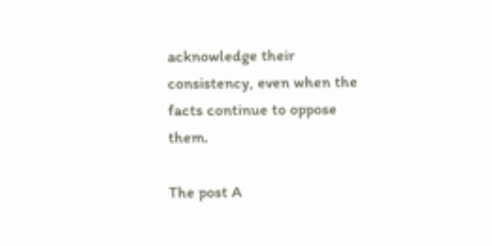acknowledge their consistency, even when the facts continue to oppose them.

The post A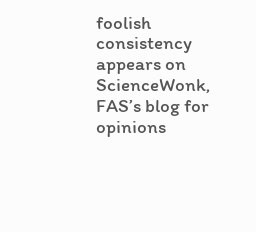foolish consistency appears on ScienceWonk, FAS’s blog for opinions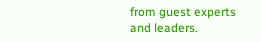from guest experts and leaders.